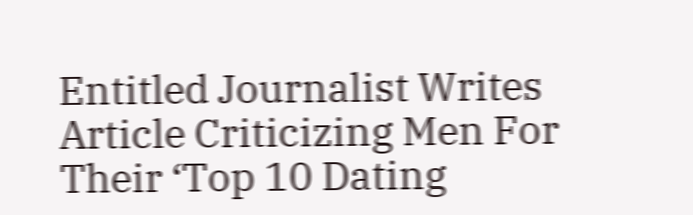Entitled Journalist Writes Article Criticizing Men For Their ‘Top 10 Dating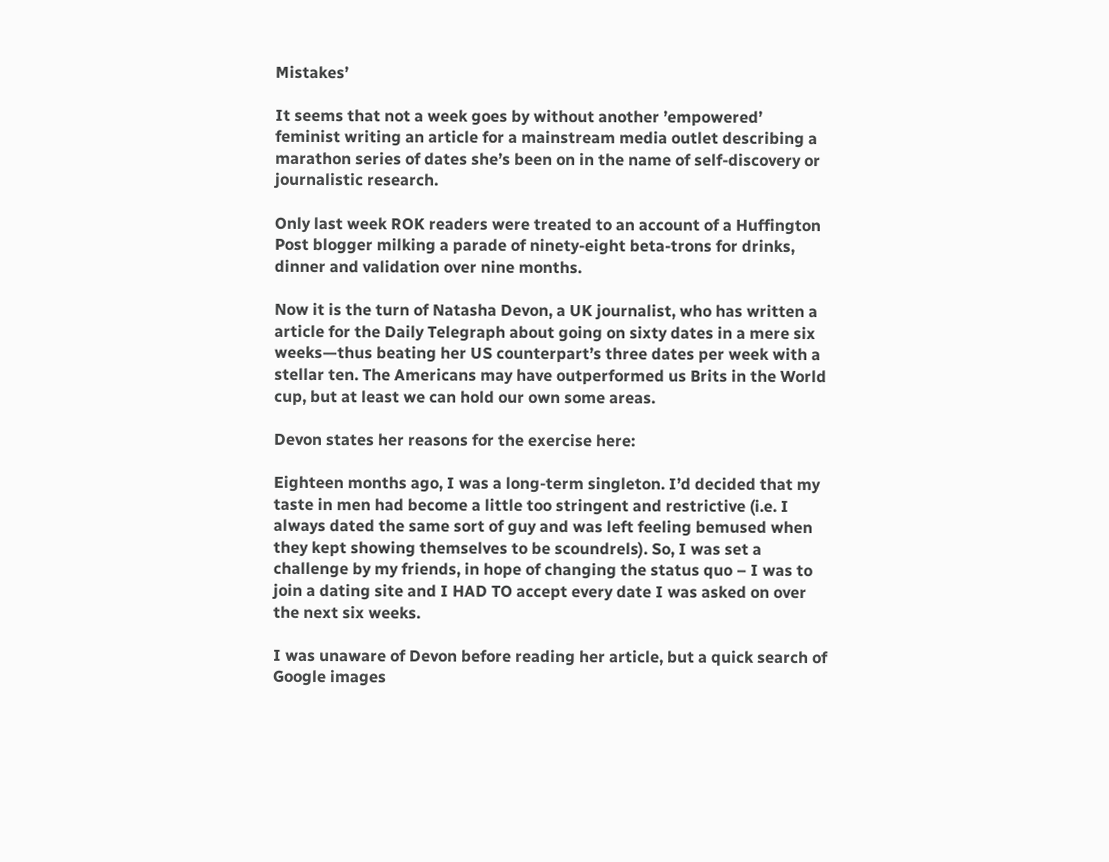Mistakes’

It seems that not a week goes by without another ’empowered’ feminist writing an article for a mainstream media outlet describing a marathon series of dates she’s been on in the name of self-discovery or journalistic research.

Only last week ROK readers were treated to an account of a Huffington Post blogger milking a parade of ninety-eight beta-trons for drinks, dinner and validation over nine months.

Now it is the turn of Natasha Devon, a UK journalist, who has written a article for the Daily Telegraph about going on sixty dates in a mere six weeks—thus beating her US counterpart’s three dates per week with a stellar ten. The Americans may have outperformed us Brits in the World cup, but at least we can hold our own some areas.

Devon states her reasons for the exercise here:

Eighteen months ago, I was a long-term singleton. I’d decided that my taste in men had become a little too stringent and restrictive (i.e. I always dated the same sort of guy and was left feeling bemused when they kept showing themselves to be scoundrels). So, I was set a challenge by my friends, in hope of changing the status quo – I was to join a dating site and I HAD TO accept every date I was asked on over the next six weeks.

I was unaware of Devon before reading her article, but a quick search of Google images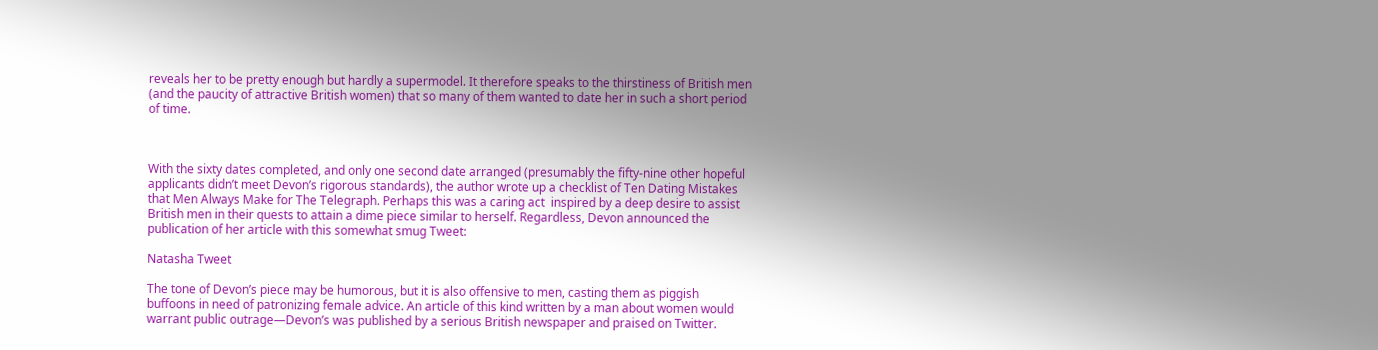reveals her to be pretty enough but hardly a supermodel. It therefore speaks to the thirstiness of British men (and the paucity of attractive British women) that so many of them wanted to date her in such a short period of time.



With the sixty dates completed, and only one second date arranged (presumably the fifty-nine other hopeful applicants didn’t meet Devon’s rigorous standards), the author wrote up a checklist of Ten Dating Mistakes that Men Always Make for The Telegraph. Perhaps this was a caring act  inspired by a deep desire to assist British men in their quests to attain a dime piece similar to herself. Regardless, Devon announced the publication of her article with this somewhat smug Tweet:

Natasha Tweet

The tone of Devon’s piece may be humorous, but it is also offensive to men, casting them as piggish buffoons in need of patronizing female advice. An article of this kind written by a man about women would warrant public outrage—Devon’s was published by a serious British newspaper and praised on Twitter.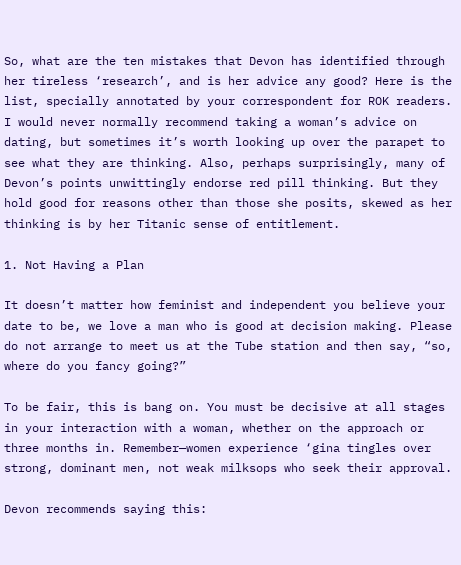So, what are the ten mistakes that Devon has identified through her tireless ‘research’, and is her advice any good? Here is the list, specially annotated by your correspondent for ROK readers. I would never normally recommend taking a woman’s advice on dating, but sometimes it’s worth looking up over the parapet to see what they are thinking. Also, perhaps surprisingly, many of Devon’s points unwittingly endorse red pill thinking. But they hold good for reasons other than those she posits, skewed as her thinking is by her Titanic sense of entitlement.

1. Not Having a Plan

It doesn’t matter how feminist and independent you believe your date to be, we love a man who is good at decision making. Please do not arrange to meet us at the Tube station and then say, “so, where do you fancy going?”

To be fair, this is bang on. You must be decisive at all stages in your interaction with a woman, whether on the approach or three months in. Remember—women experience ‘gina tingles over strong, dominant men, not weak milksops who seek their approval.

Devon recommends saying this: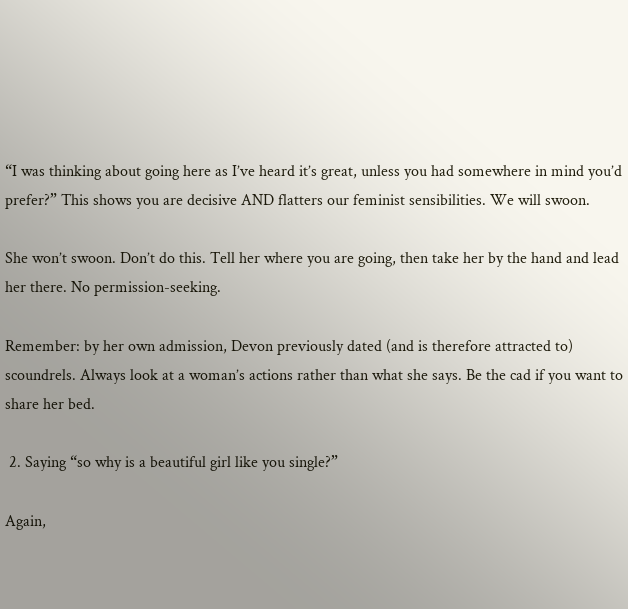“I was thinking about going here as I’ve heard it’s great, unless you had somewhere in mind you’d prefer?” This shows you are decisive AND flatters our feminist sensibilities. We will swoon.

She won’t swoon. Don’t do this. Tell her where you are going, then take her by the hand and lead her there. No permission-seeking.

Remember: by her own admission, Devon previously dated (and is therefore attracted to) scoundrels. Always look at a woman’s actions rather than what she says. Be the cad if you want to share her bed.

 2. Saying “so why is a beautiful girl like you single?”

Again,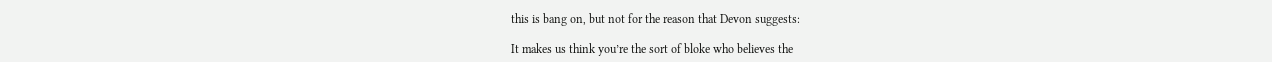this is bang on, but not for the reason that Devon suggests:

It makes us think you’re the sort of bloke who believes the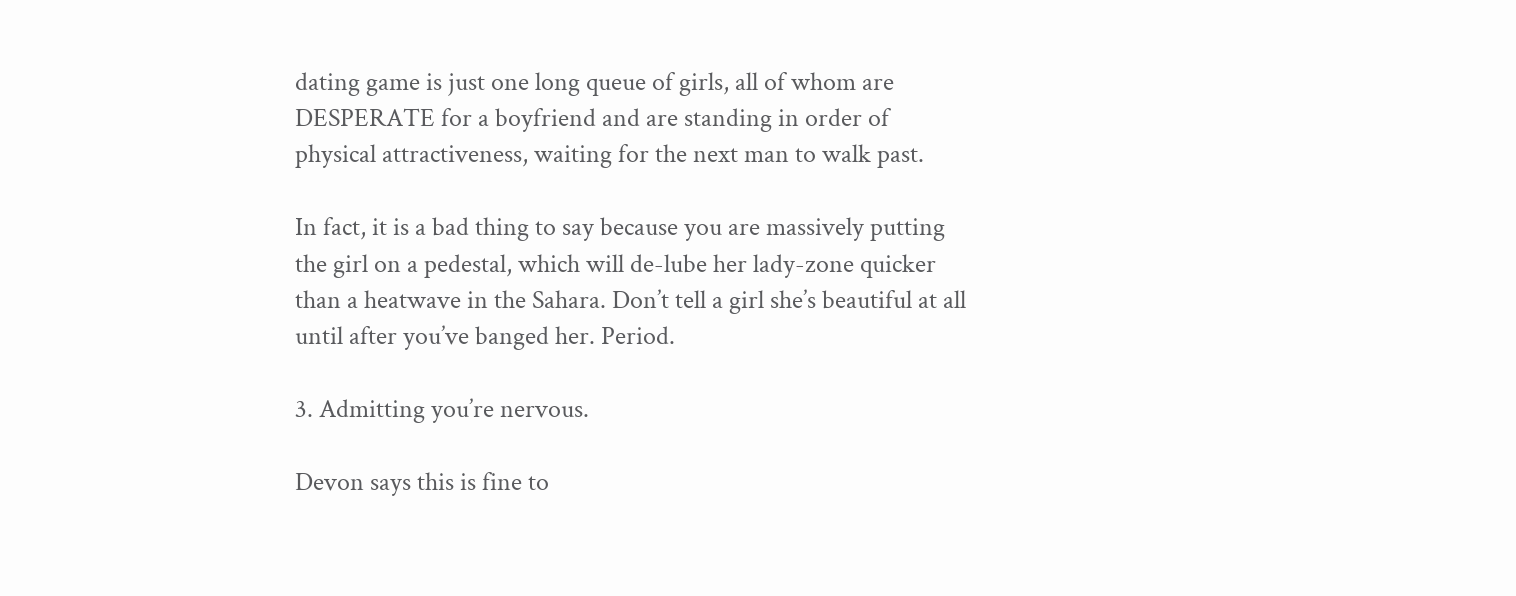dating game is just one long queue of girls, all of whom are DESPERATE for a boyfriend and are standing in order of physical attractiveness, waiting for the next man to walk past.

In fact, it is a bad thing to say because you are massively putting the girl on a pedestal, which will de-lube her lady-zone quicker than a heatwave in the Sahara. Don’t tell a girl she’s beautiful at all until after you’ve banged her. Period.

3. Admitting you’re nervous.

Devon says this is fine to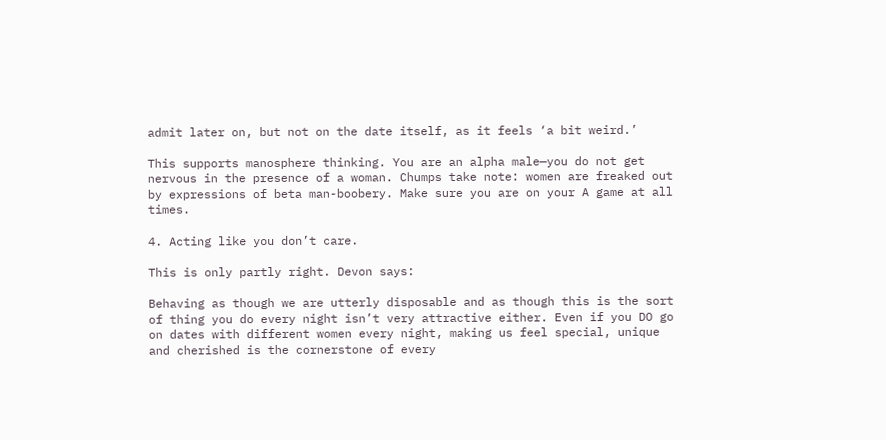admit later on, but not on the date itself, as it feels ‘a bit weird.’

This supports manosphere thinking. You are an alpha male—you do not get nervous in the presence of a woman. Chumps take note: women are freaked out by expressions of beta man-boobery. Make sure you are on your A game at all times.

4. Acting like you don’t care.

This is only partly right. Devon says:

Behaving as though we are utterly disposable and as though this is the sort of thing you do every night isn’t very attractive either. Even if you DO go on dates with different women every night, making us feel special, unique and cherished is the cornerstone of every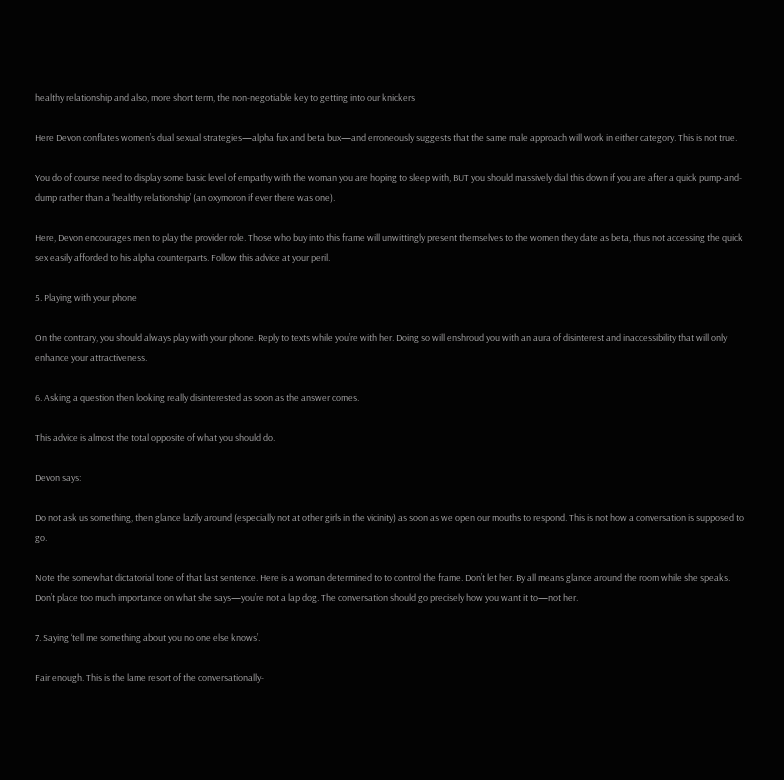healthy relationship and also, more short term, the non-negotiable key to getting into our knickers

Here Devon conflates women’s dual sexual strategies—alpha fux and beta bux—and erroneously suggests that the same male approach will work in either category. This is not true.

You do of course need to display some basic level of empathy with the woman you are hoping to sleep with, BUT you should massively dial this down if you are after a quick pump-and-dump rather than a ‘healthy relationship’ (an oxymoron if ever there was one).

Here, Devon encourages men to play the provider role. Those who buy into this frame will unwittingly present themselves to the women they date as beta, thus not accessing the quick sex easily afforded to his alpha counterparts. Follow this advice at your peril.

5. Playing with your phone

On the contrary, you should always play with your phone. Reply to texts while you’re with her. Doing so will enshroud you with an aura of disinterest and inaccessibility that will only enhance your attractiveness.

6. Asking a question then looking really disinterested as soon as the answer comes.

This advice is almost the total opposite of what you should do.

Devon says:

Do not ask us something, then glance lazily around (especially not at other girls in the vicinity) as soon as we open our mouths to respond. This is not how a conversation is supposed to go.

Note the somewhat dictatorial tone of that last sentence. Here is a woman determined to to control the frame. Don’t let her. By all means glance around the room while she speaks. Don’t place too much importance on what she says—you’re not a lap dog. The conversation should go precisely how you want it to—not her.

7. Saying ‘tell me something about you no one else knows’.

Fair enough. This is the lame resort of the conversationally-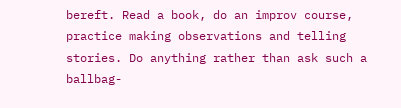bereft. Read a book, do an improv course, practice making observations and telling stories. Do anything rather than ask such a ballbag-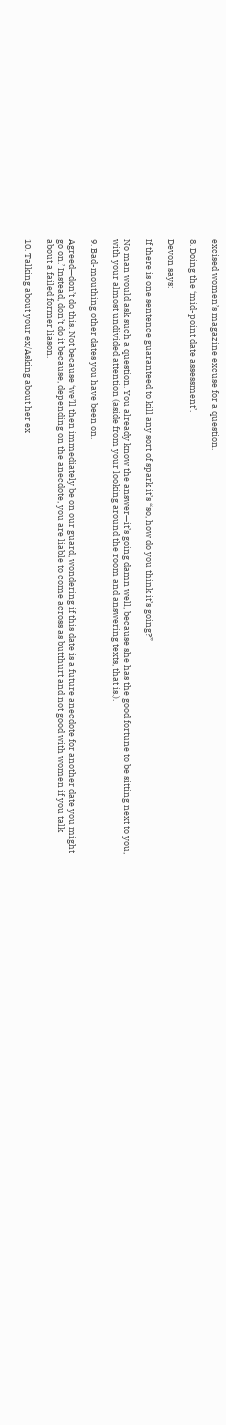excised women’s magazine excuse for a question.

8. Doing the ‘mid-point date assessment’.

Devon says:

If there is one sentence guaranteed to kill any sort of spark it’s “so, how do you think it’s going?”

No man would ask such a question. You already know the answer—it’s going damn well, because she has the good fortune to be sitting next to you, with your almost undivided attention (aside from your looking around the room and answering texts, that is.).

9. Bad-mouthing other dates you have been on.

Agreed—don’t do this. Not because ‘we’ll then immediately be on our guard, wondering if this date is a future anecdote for another date you might go on.’ Instead, don’t do it because, depending on the anecdote, you are liable to come across as butthurt and not good with women if you talk about a failed former liason.

10. Talking about your ex/Asking about her ex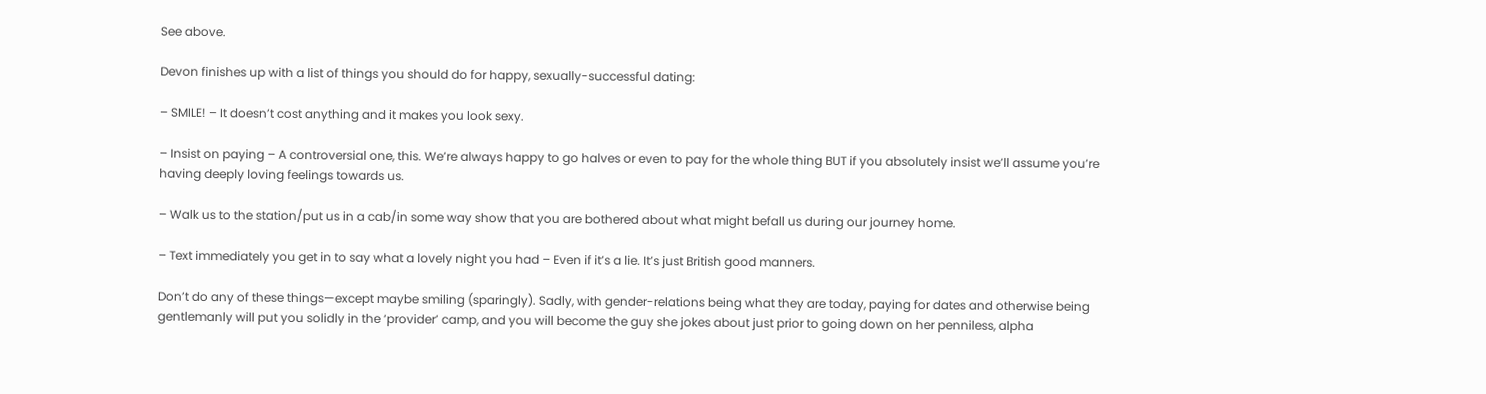See above.

Devon finishes up with a list of things you should do for happy, sexually-successful dating:

– SMILE! – It doesn’t cost anything and it makes you look sexy.

– Insist on paying – A controversial one, this. We’re always happy to go halves or even to pay for the whole thing BUT if you absolutely insist we’ll assume you’re having deeply loving feelings towards us.

– Walk us to the station/put us in a cab/in some way show that you are bothered about what might befall us during our journey home.

– Text immediately you get in to say what a lovely night you had – Even if it’s a lie. It’s just British good manners.

Don’t do any of these things—except maybe smiling (sparingly). Sadly, with gender-relations being what they are today, paying for dates and otherwise being gentlemanly will put you solidly in the ‘provider’ camp, and you will become the guy she jokes about just prior to going down on her penniless, alpha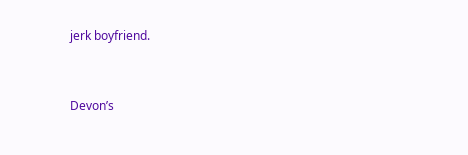jerk boyfriend.


Devon’s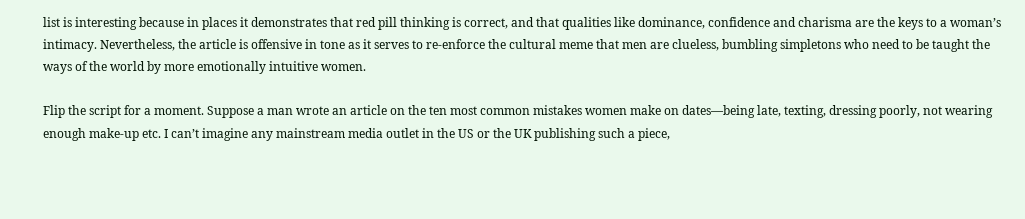list is interesting because in places it demonstrates that red pill thinking is correct, and that qualities like dominance, confidence and charisma are the keys to a woman’s intimacy. Nevertheless, the article is offensive in tone as it serves to re-enforce the cultural meme that men are clueless, bumbling simpletons who need to be taught the ways of the world by more emotionally intuitive women.

Flip the script for a moment. Suppose a man wrote an article on the ten most common mistakes women make on dates—being late, texting, dressing poorly, not wearing enough make-up etc. I can’t imagine any mainstream media outlet in the US or the UK publishing such a piece,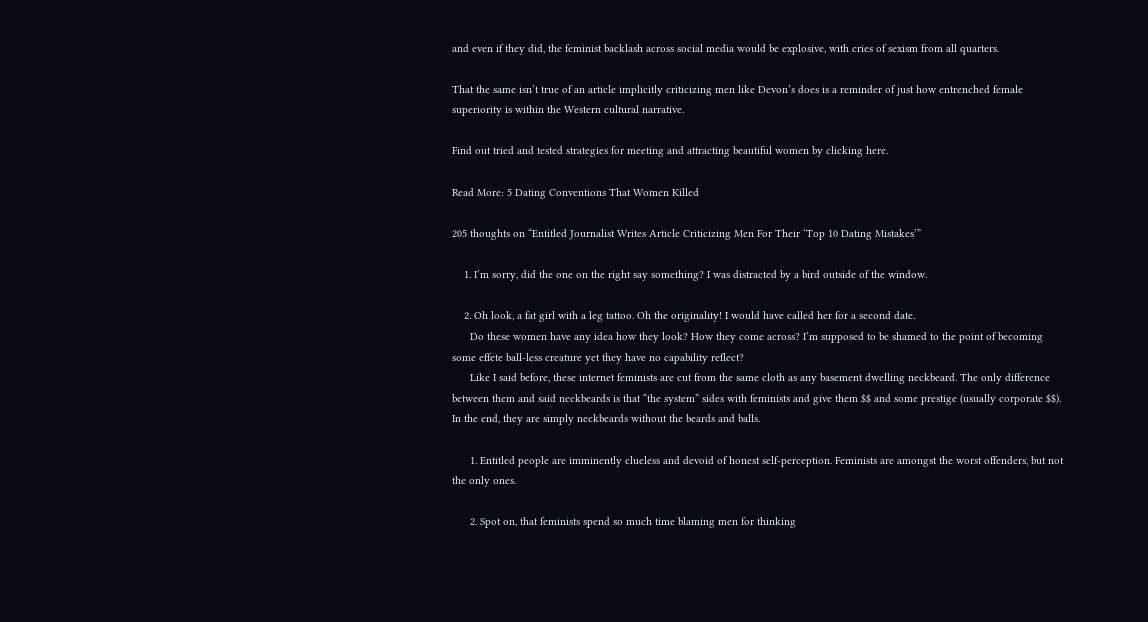and even if they did, the feminist backlash across social media would be explosive, with cries of sexism from all quarters.

That the same isn’t true of an article implicitly criticizing men like Devon’s does is a reminder of just how entrenched female superiority is within the Western cultural narrative.

Find out tried and tested strategies for meeting and attracting beautiful women by clicking here.

Read More: 5 Dating Conventions That Women Killed

205 thoughts on “Entitled Journalist Writes Article Criticizing Men For Their ‘Top 10 Dating Mistakes’”

    1. I’m sorry, did the one on the right say something? I was distracted by a bird outside of the window.

    2. Oh look, a fat girl with a leg tattoo. Oh the originality! I would have called her for a second date.
      Do these women have any idea how they look? How they come across? I’m supposed to be shamed to the point of becoming some effete ball-less creature yet they have no capability reflect?
      Like I said before, these internet feminists are cut from the same cloth as any basement dwelling neckbeard. The only difference between them and said neckbeards is that “the system” sides with feminists and give them $$ and some prestige (usually corporate $$). In the end, they are simply neckbeards without the beards and balls.

      1. Entitled people are imminently clueless and devoid of honest self-perception. Feminists are amongst the worst offenders, but not the only ones.

      2. Spot on, that feminists spend so much time blaming men for thinking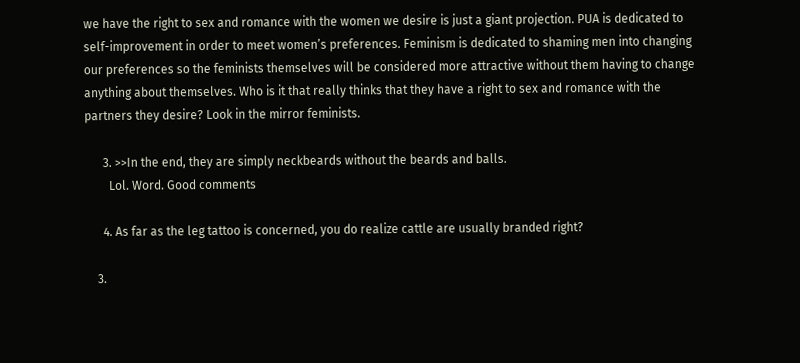we have the right to sex and romance with the women we desire is just a giant projection. PUA is dedicated to self-improvement in order to meet women’s preferences. Feminism is dedicated to shaming men into changing our preferences so the feminists themselves will be considered more attractive without them having to change anything about themselves. Who is it that really thinks that they have a right to sex and romance with the partners they desire? Look in the mirror feminists.

      3. >>In the end, they are simply neckbeards without the beards and balls.
        Lol. Word. Good comments

      4. As far as the leg tattoo is concerned, you do realize cattle are usually branded right?

    3.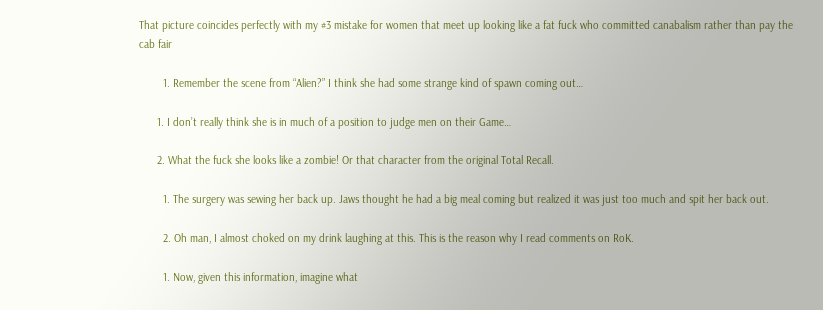That picture coincides perfectly with my #3 mistake for women that meet up looking like a fat fuck who committed canabalism rather than pay the cab fair

        1. Remember the scene from “Alien?” I think she had some strange kind of spawn coming out…

      1. I don’t really think she is in much of a position to judge men on their Game…

      2. What the fuck she looks like a zombie! Or that character from the original Total Recall.

        1. The surgery was sewing her back up. Jaws thought he had a big meal coming but realized it was just too much and spit her back out.

        2. Oh man, I almost choked on my drink laughing at this. This is the reason why I read comments on RoK.

        1. Now, given this information, imagine what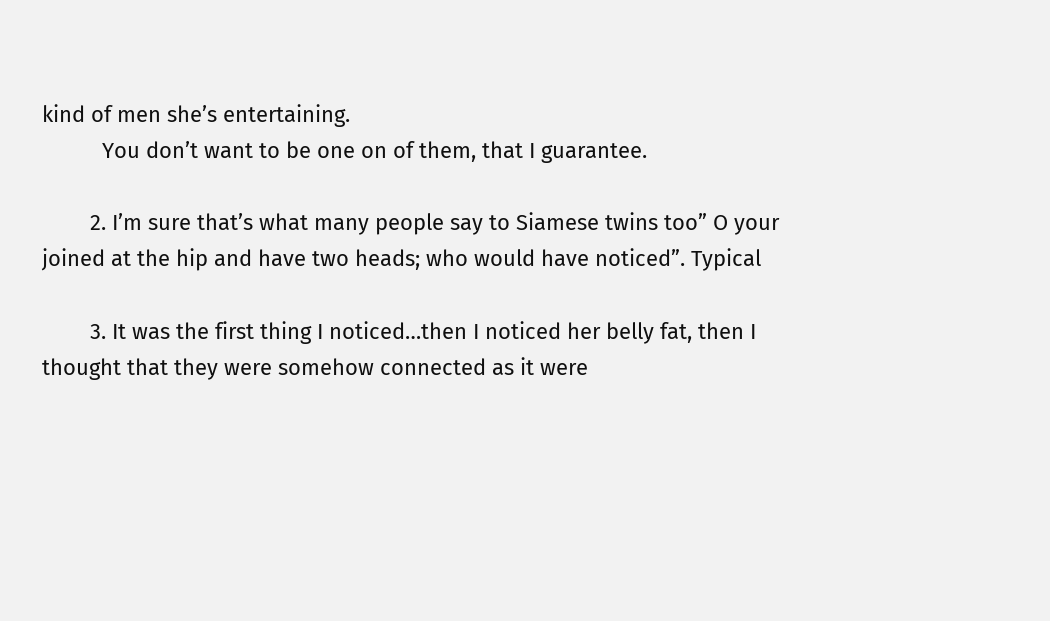kind of men she’s entertaining.
          You don’t want to be one on of them, that I guarantee.

        2. I’m sure that’s what many people say to Siamese twins too” O your joined at the hip and have two heads; who would have noticed”. Typical

        3. It was the first thing I noticed…then I noticed her belly fat, then I thought that they were somehow connected as it were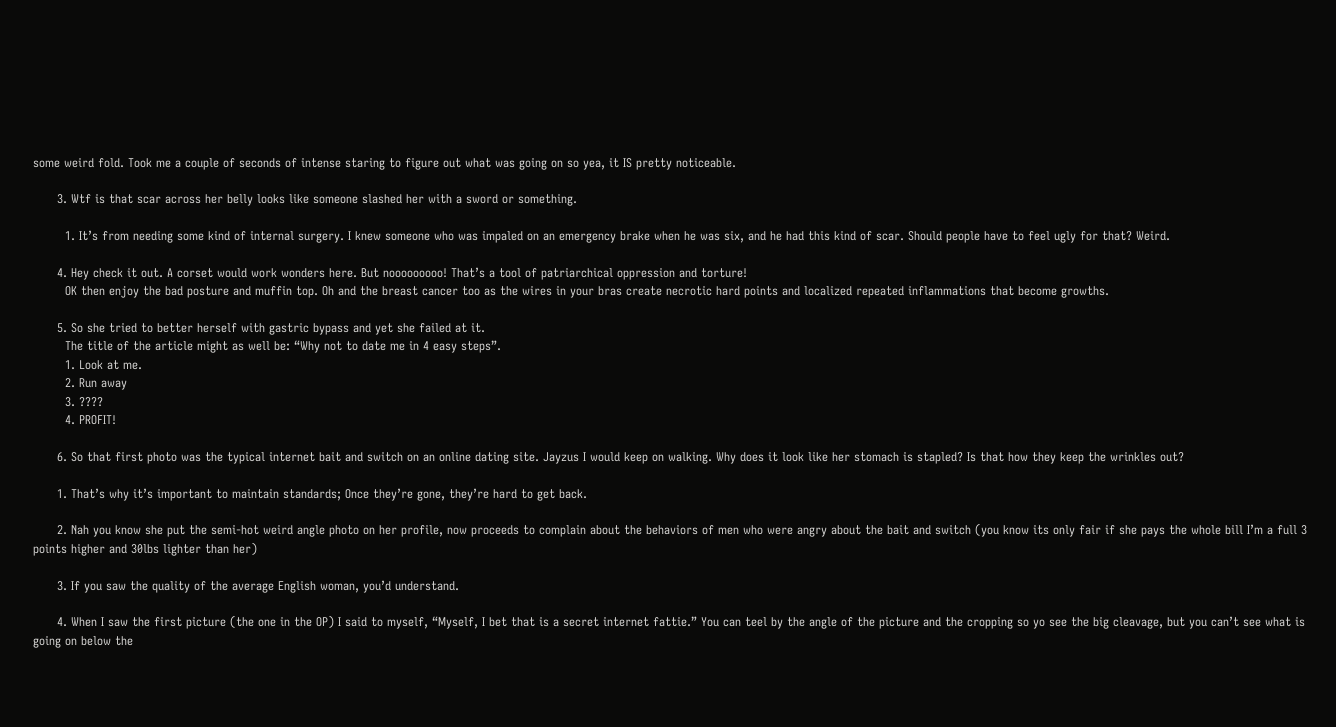some weird fold. Took me a couple of seconds of intense staring to figure out what was going on so yea, it IS pretty noticeable.

      3. Wtf is that scar across her belly looks like someone slashed her with a sword or something.

        1. It’s from needing some kind of internal surgery. I knew someone who was impaled on an emergency brake when he was six, and he had this kind of scar. Should people have to feel ugly for that? Weird.

      4. Hey check it out. A corset would work wonders here. But nooooooooo! That’s a tool of patriarchical oppression and torture!
        OK then enjoy the bad posture and muffin top. Oh and the breast cancer too as the wires in your bras create necrotic hard points and localized repeated inflammations that become growths.

      5. So she tried to better herself with gastric bypass and yet she failed at it.
        The title of the article might as well be: “Why not to date me in 4 easy steps”.
        1. Look at me.
        2. Run away
        3. ????
        4. PROFIT!

      6. So that first photo was the typical internet bait and switch on an online dating site. Jayzus I would keep on walking. Why does it look like her stomach is stapled? Is that how they keep the wrinkles out?

      1. That’s why it’s important to maintain standards; Once they’re gone, they’re hard to get back.

      2. Nah you know she put the semi-hot weird angle photo on her profile, now proceeds to complain about the behaviors of men who were angry about the bait and switch (you know its only fair if she pays the whole bill I’m a full 3 points higher and 30lbs lighter than her)

      3. If you saw the quality of the average English woman, you’d understand.

      4. When I saw the first picture (the one in the OP) I said to myself, “Myself, I bet that is a secret internet fattie.” You can teel by the angle of the picture and the cropping so yo see the big cleavage, but you can’t see what is going on below the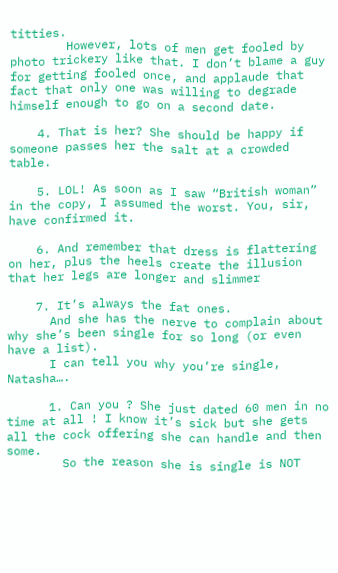titties.
        However, lots of men get fooled by photo trickery like that. I don’t blame a guy for getting fooled once, and applaude that fact that only one was willing to degrade himself enough to go on a second date.

    4. That is her? She should be happy if someone passes her the salt at a crowded table.

    5. LOL! As soon as I saw “British woman” in the copy, I assumed the worst. You, sir, have confirmed it.

    6. And remember that dress is flattering on her, plus the heels create the illusion that her legs are longer and slimmer

    7. It’s always the fat ones.
      And she has the nerve to complain about why she’s been single for so long (or even have a list).
      I can tell you why you’re single, Natasha….

      1. Can you ? She just dated 60 men in no time at all ! I know it’s sick but she gets all the cock offering she can handle and then some.
        So the reason she is single is NOT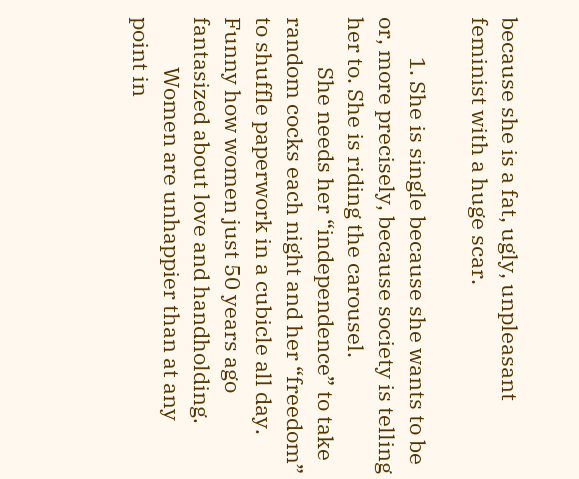because she is a fat, ugly, unpleasant feminist with a huge scar.

        1. She is single because she wants to be or, more precisely, because society is telling her to. She is riding the carousel.
          She needs her “independence” to take random cocks each night and her “freedom” to shuffle paperwork in a cubicle all day. Funny how women just 50 years ago fantasized about love and handholding.
          Women are unhappier than at any point in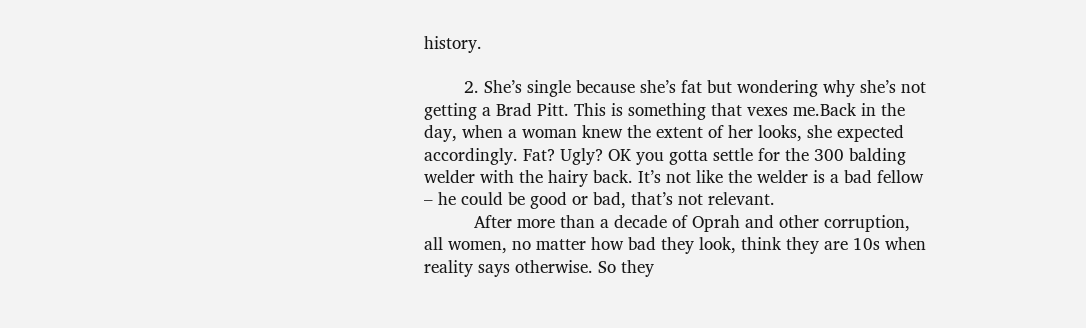history.

        2. She’s single because she’s fat but wondering why she’s not getting a Brad Pitt. This is something that vexes me.Back in the day, when a woman knew the extent of her looks, she expected accordingly. Fat? Ugly? OK you gotta settle for the 300 balding welder with the hairy back. It’s not like the welder is a bad fellow – he could be good or bad, that’s not relevant.
          After more than a decade of Oprah and other corruption, all women, no matter how bad they look, think they are 10s when reality says otherwise. So they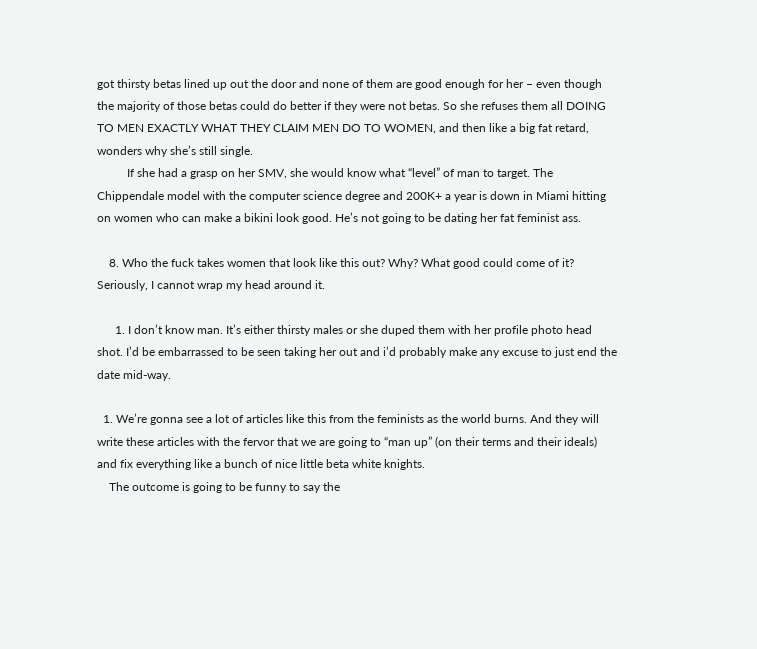got thirsty betas lined up out the door and none of them are good enough for her – even though the majority of those betas could do better if they were not betas. So she refuses them all DOING TO MEN EXACTLY WHAT THEY CLAIM MEN DO TO WOMEN, and then like a big fat retard, wonders why she’s still single.
          If she had a grasp on her SMV, she would know what “level” of man to target. The Chippendale model with the computer science degree and 200K+ a year is down in Miami hitting on women who can make a bikini look good. He’s not going to be dating her fat feminist ass.

    8. Who the fuck takes women that look like this out? Why? What good could come of it? Seriously, I cannot wrap my head around it.

      1. I don’t know man. It’s either thirsty males or she duped them with her profile photo head shot. I’d be embarrassed to be seen taking her out and i’d probably make any excuse to just end the date mid-way.

  1. We’re gonna see a lot of articles like this from the feminists as the world burns. And they will write these articles with the fervor that we are going to “man up” (on their terms and their ideals) and fix everything like a bunch of nice little beta white knights.
    The outcome is going to be funny to say the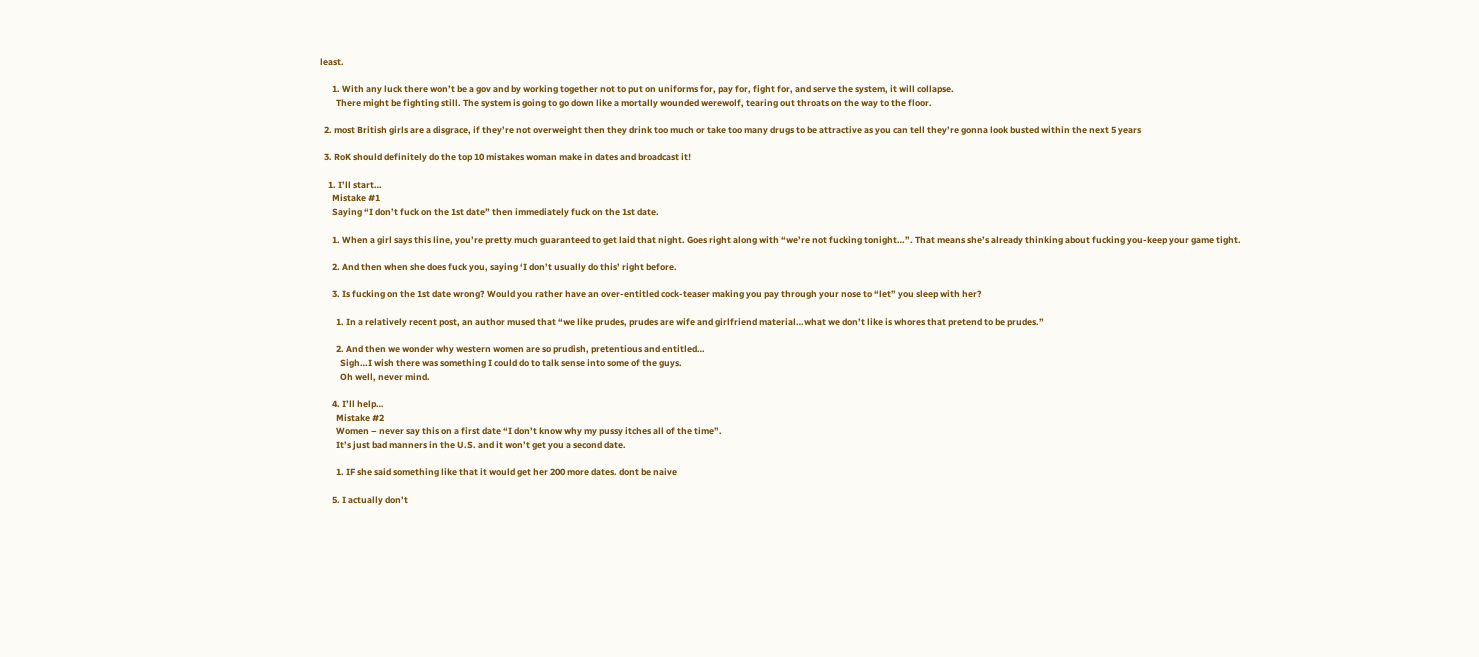least.

      1. With any luck there won’t be a gov and by working together not to put on uniforms for, pay for, fight for, and serve the system, it will collapse.
        There might be fighting still. The system is going to go down like a mortally wounded werewolf, tearing out throats on the way to the floor.

  2. most British girls are a disgrace, if they’re not overweight then they drink too much or take too many drugs to be attractive as you can tell they’re gonna look busted within the next 5 years

  3. RoK should definitely do the top 10 mistakes woman make in dates and broadcast it!

    1. I’ll start…
      Mistake #1
      Saying “I don’t fuck on the 1st date” then immediately fuck on the 1st date.

      1. When a girl says this line, you’re pretty much guaranteed to get laid that night. Goes right along with “we’re not fucking tonight…”. That means she’s already thinking about fucking you-keep your game tight.

      2. And then when she does fuck you, saying ‘I don’t usually do this’ right before.

      3. Is fucking on the 1st date wrong? Would you rather have an over-entitled cock-teaser making you pay through your nose to “let” you sleep with her?

        1. In a relatively recent post, an author mused that “we like prudes, prudes are wife and girlfriend material…what we don’t like is whores that pretend to be prudes.”

        2. And then we wonder why western women are so prudish, pretentious and entitled…
          Sigh…I wish there was something I could do to talk sense into some of the guys.
          Oh well, never mind.

      4. I’ll help…
        Mistake #2
        Women – never say this on a first date “I don’t know why my pussy itches all of the time”.
        It’s just bad manners in the U.S. and it won’t get you a second date.

        1. IF she said something like that it would get her 200 more dates. dont be naive

      5. I actually don’t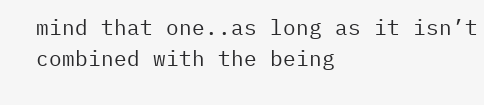mind that one..as long as it isn’t combined with the being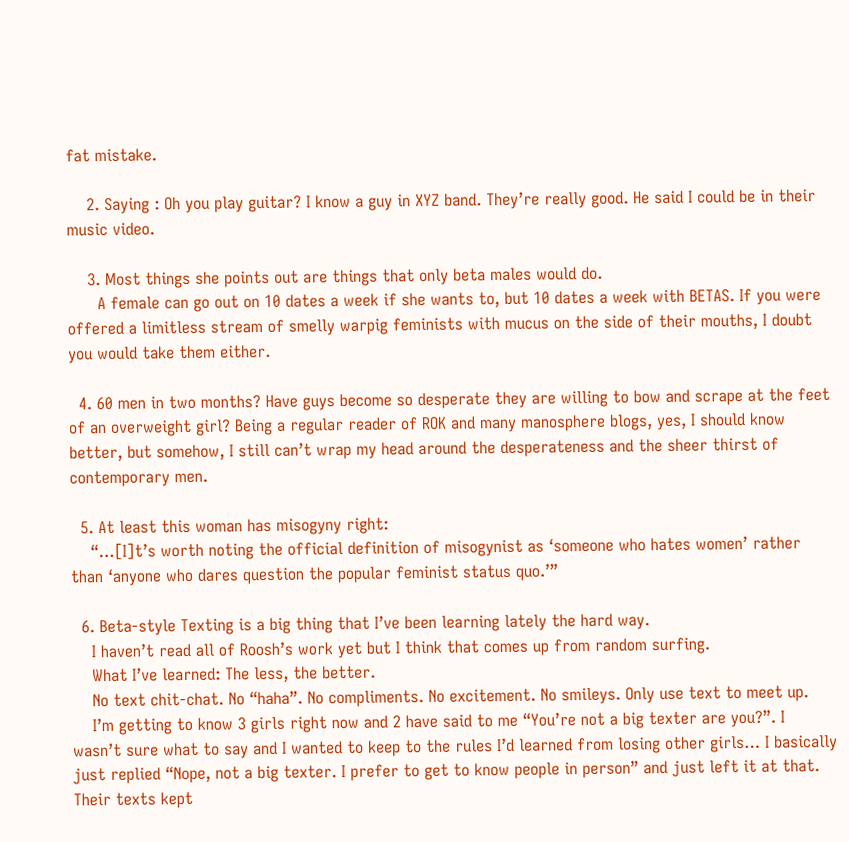fat mistake.

    2. Saying : Oh you play guitar? I know a guy in XYZ band. They’re really good. He said I could be in their music video.

    3. Most things she points out are things that only beta males would do.
      A female can go out on 10 dates a week if she wants to, but 10 dates a week with BETAS. If you were offered a limitless stream of smelly warpig feminists with mucus on the side of their mouths, I doubt you would take them either.

  4. 60 men in two months? Have guys become so desperate they are willing to bow and scrape at the feet of an overweight girl? Being a regular reader of ROK and many manosphere blogs, yes, I should know better, but somehow, I still can’t wrap my head around the desperateness and the sheer thirst of contemporary men.

  5. At least this woman has misogyny right:
    “…[I]t’s worth noting the official definition of misogynist as ‘someone who hates women’ rather than ‘anyone who dares question the popular feminist status quo.’”

  6. Beta-style Texting is a big thing that I’ve been learning lately the hard way.
    I haven’t read all of Roosh’s work yet but I think that comes up from random surfing.
    What I’ve learned: The less, the better.
    No text chit-chat. No “haha”. No compliments. No excitement. No smileys. Only use text to meet up.
    I’m getting to know 3 girls right now and 2 have said to me “You’re not a big texter are you?”. I wasn’t sure what to say and I wanted to keep to the rules I’d learned from losing other girls… I basically just replied “Nope, not a big texter. I prefer to get to know people in person” and just left it at that. Their texts kept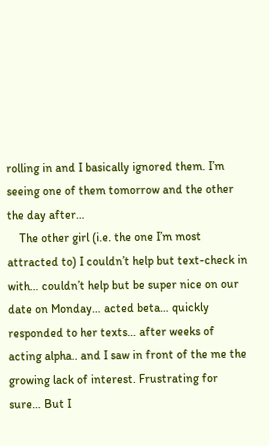rolling in and I basically ignored them. I’m seeing one of them tomorrow and the other the day after…
    The other girl (i.e. the one I’m most attracted to) I couldn’t help but text-check in with… couldn’t help but be super nice on our date on Monday… acted beta… quickly responded to her texts… after weeks of acting alpha.. and I saw in front of the me the growing lack of interest. Frustrating for sure… But I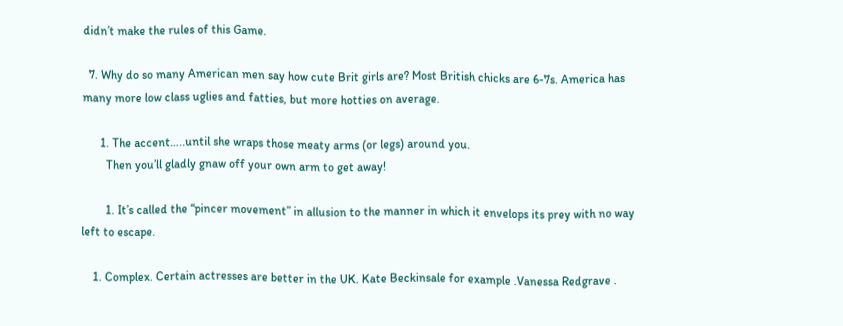didn’t make the rules of this Game.

  7. Why do so many American men say how cute Brit girls are? Most British chicks are 6-7s. America has many more low class uglies and fatties, but more hotties on average.

      1. The accent…..until she wraps those meaty arms (or legs) around you.
        Then you’ll gladly gnaw off your own arm to get away!

        1. It’s called the “pincer movement” in allusion to the manner in which it envelops its prey with no way left to escape.

    1. Complex. Certain actresses are better in the UK. Kate Beckinsale for example .Vanessa Redgrave .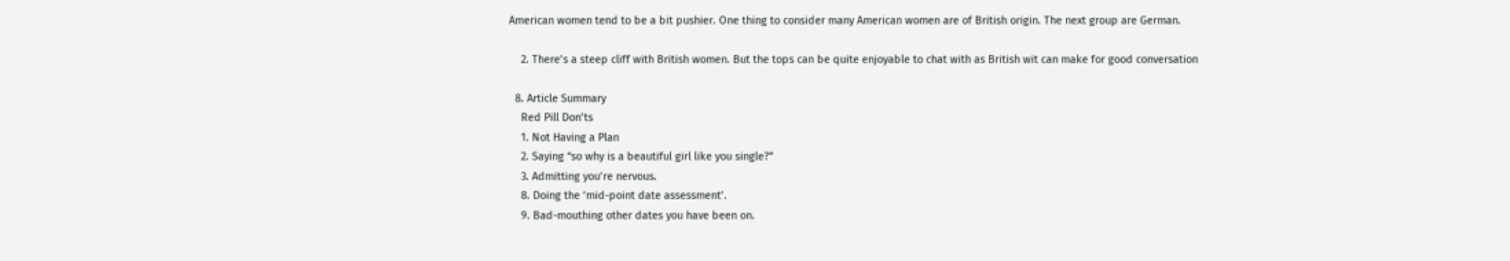American women tend to be a bit pushier. One thing to consider many American women are of British origin. The next group are German.

    2. There’s a steep cliff with British women. But the tops can be quite enjoyable to chat with as British wit can make for good conversation

  8. Article Summary
    Red Pill Don’ts
    1. Not Having a Plan
    2. Saying “so why is a beautiful girl like you single?”
    3. Admitting you’re nervous.
    8. Doing the ‘mid-point date assessment’.
    9. Bad-mouthing other dates you have been on.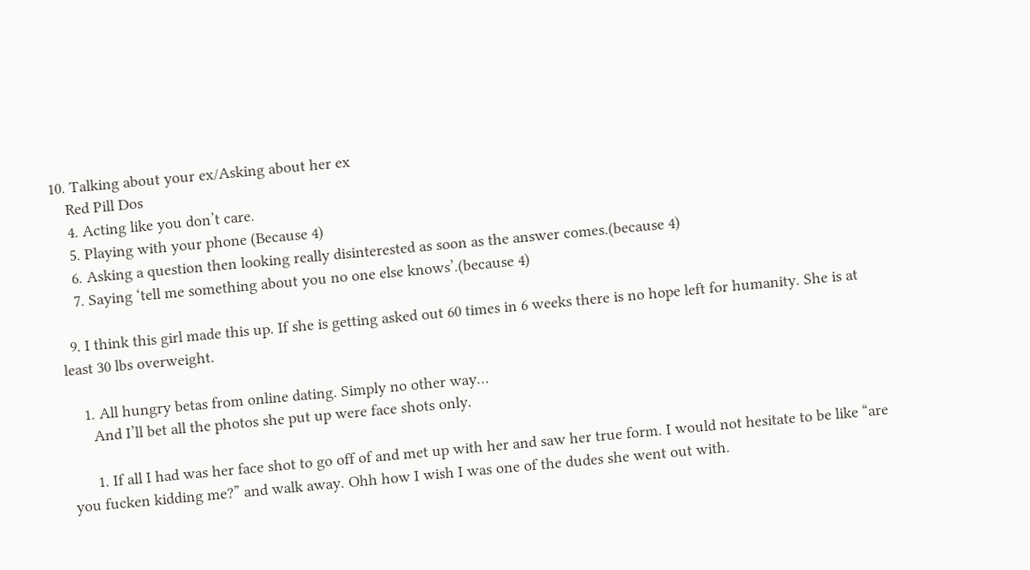10. Talking about your ex/Asking about her ex
    Red Pill Dos
    4. Acting like you don’t care.
    5. Playing with your phone (Because 4)
    6. Asking a question then looking really disinterested as soon as the answer comes.(because 4)
    7. Saying ‘tell me something about you no one else knows’.(because 4)

  9. I think this girl made this up. If she is getting asked out 60 times in 6 weeks there is no hope left for humanity. She is at least 30 lbs overweight.

    1. All hungry betas from online dating. Simply no other way…
      And I’ll bet all the photos she put up were face shots only.

      1. If all I had was her face shot to go off of and met up with her and saw her true form. I would not hesitate to be like “are you fucken kidding me?” and walk away. Ohh how I wish I was one of the dudes she went out with.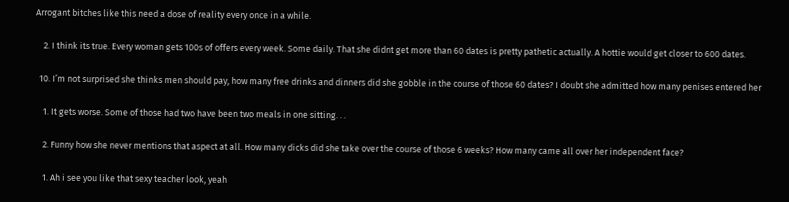Arrogant bitches like this need a dose of reality every once in a while.

    2. I think its true. Every woman gets 100s of offers every week. Some daily. That she didnt get more than 60 dates is pretty pathetic actually. A hottie would get closer to 600 dates.

  10. I’m not surprised she thinks men should pay, how many free drinks and dinners did she gobble in the course of those 60 dates? I doubt she admitted how many penises entered her

    1. It gets worse. Some of those had two have been two meals in one sitting. . .

    2. Funny how she never mentions that aspect at all. How many dicks did she take over the course of those 6 weeks? How many came all over her independent face?

    1. Ah i see you like that sexy teacher look, yeah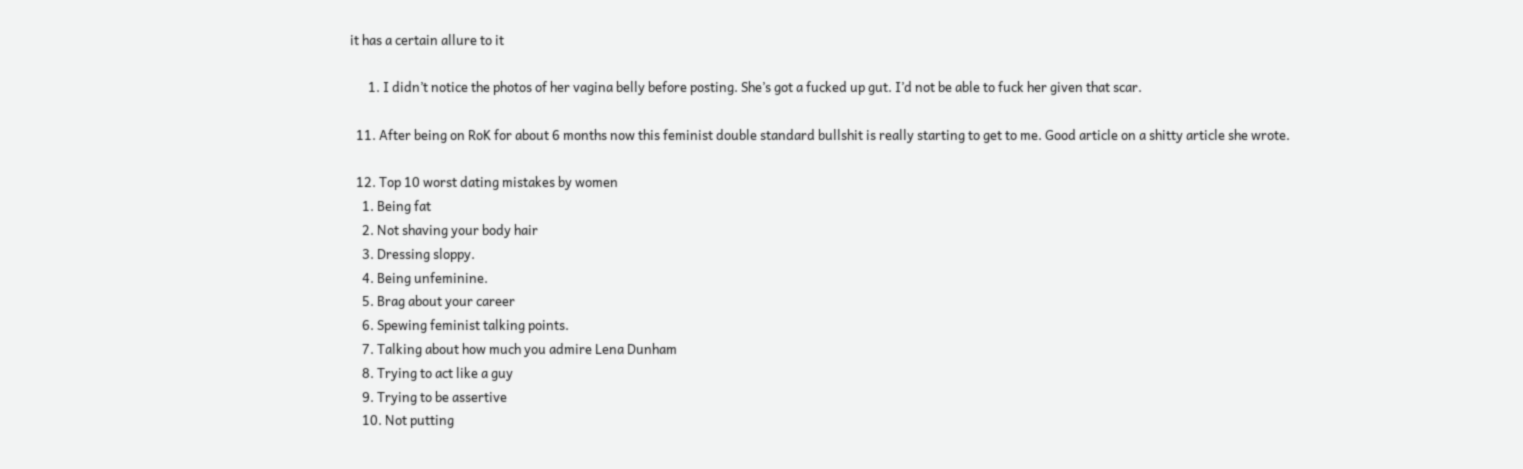it has a certain allure to it

      1. I didn’t notice the photos of her vagina belly before posting. She’s got a fucked up gut. I’d not be able to fuck her given that scar.

  11. After being on RoK for about 6 months now this feminist double standard bullshit is really starting to get to me. Good article on a shitty article she wrote.

  12. Top 10 worst dating mistakes by women
    1. Being fat
    2. Not shaving your body hair
    3. Dressing sloppy.
    4. Being unfeminine.
    5. Brag about your career
    6. Spewing feminist talking points.
    7. Talking about how much you admire Lena Dunham
    8. Trying to act like a guy
    9. Trying to be assertive
    10. Not putting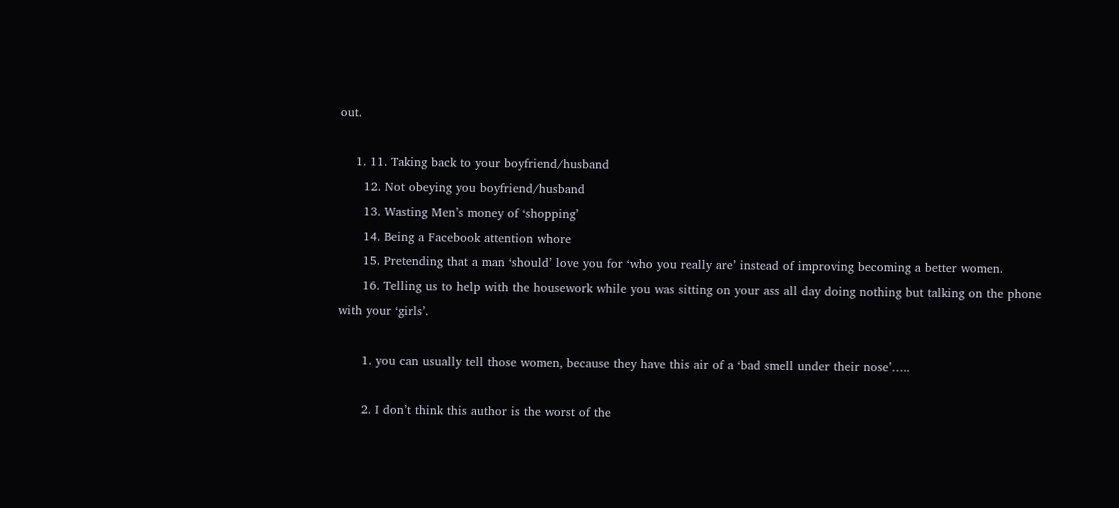out.

    1. 11. Taking back to your boyfriend/husband
      12. Not obeying you boyfriend/husband
      13. Wasting Men’s money of ‘shopping’
      14. Being a Facebook attention whore
      15. Pretending that a man ‘should’ love you for ‘who you really are’ instead of improving becoming a better women.
      16. Telling us to help with the housework while you was sitting on your ass all day doing nothing but talking on the phone with your ‘girls’.

      1. you can usually tell those women, because they have this air of a ‘bad smell under their nose’…..

      2. I don’t think this author is the worst of the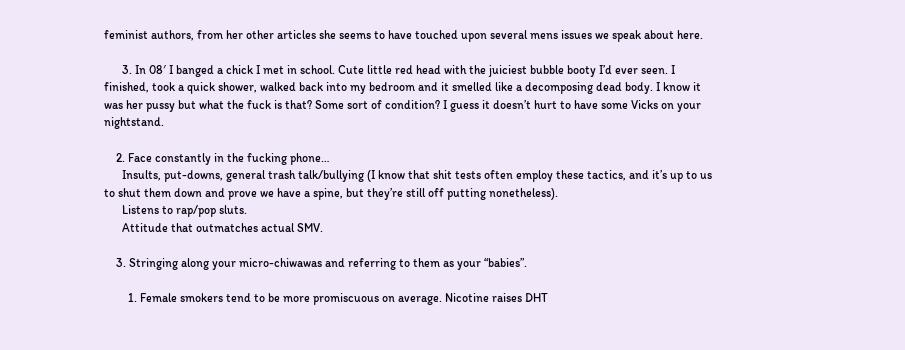feminist authors, from her other articles she seems to have touched upon several mens issues we speak about here.

      3. In 08′ I banged a chick I met in school. Cute little red head with the juiciest bubble booty I’d ever seen. I finished, took a quick shower, walked back into my bedroom and it smelled like a decomposing dead body. I know it was her pussy but what the fuck is that? Some sort of condition? I guess it doesn’t hurt to have some Vicks on your nightstand.

    2. Face constantly in the fucking phone…
      Insults, put-downs, general trash talk/bullying (I know that shit tests often employ these tactics, and it’s up to us to shut them down and prove we have a spine, but they’re still off putting nonetheless).
      Listens to rap/pop sluts.
      Attitude that outmatches actual SMV.

    3. Stringing along your micro-chiwawas and referring to them as your “babies”.

        1. Female smokers tend to be more promiscuous on average. Nicotine raises DHT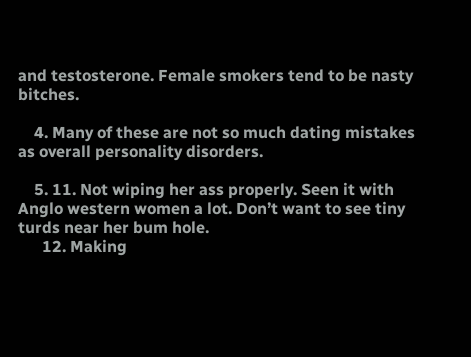and testosterone. Female smokers tend to be nasty bitches.

    4. Many of these are not so much dating mistakes as overall personality disorders.

    5. 11. Not wiping her ass properly. Seen it with Anglo western women a lot. Don’t want to see tiny turds near her bum hole.
      12. Making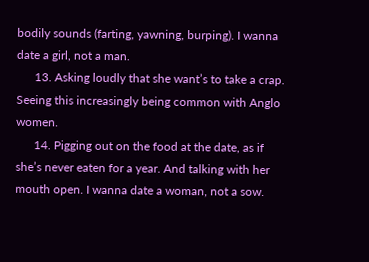bodily sounds (farting, yawning, burping). I wanna date a girl, not a man.
      13. Asking loudly that she want’s to take a crap. Seeing this increasingly being common with Anglo women.
      14. Pigging out on the food at the date, as if she’s never eaten for a year. And talking with her mouth open. I wanna date a woman, not a sow.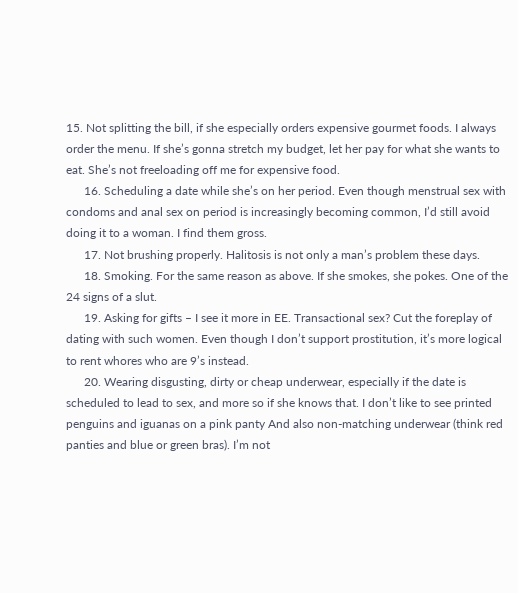15. Not splitting the bill, if she especially orders expensive gourmet foods. I always order the menu. If she’s gonna stretch my budget, let her pay for what she wants to eat. She’s not freeloading off me for expensive food.
      16. Scheduling a date while she’s on her period. Even though menstrual sex with condoms and anal sex on period is increasingly becoming common, I’d still avoid doing it to a woman. I find them gross.
      17. Not brushing properly. Halitosis is not only a man’s problem these days.
      18. Smoking. For the same reason as above. If she smokes, she pokes. One of the 24 signs of a slut.
      19. Asking for gifts – I see it more in EE. Transactional sex? Cut the foreplay of dating with such women. Even though I don’t support prostitution, it’s more logical to rent whores who are 9’s instead.
      20. Wearing disgusting, dirty or cheap underwear, especially if the date is scheduled to lead to sex, and more so if she knows that. I don’t like to see printed penguins and iguanas on a pink panty And also non-matching underwear (think red panties and blue or green bras). I’m not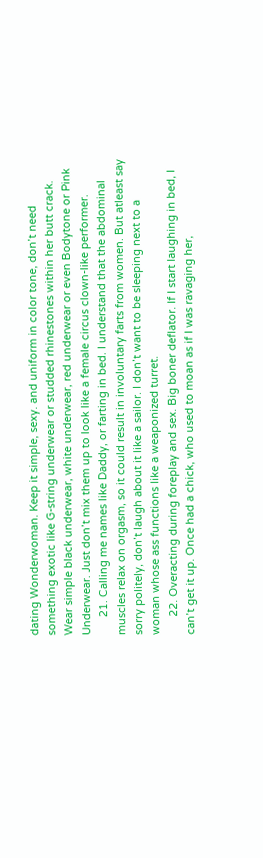dating Wonderwoman. Keep it simple, sexy. and uniform in color tone, don’t need something exotic like G-string underwear or studded rhinestones within her butt crack. Wear simple black underwear, white underwear, red underwear or even Bodytone or Pink Underwear. Just don’t mix them up to look like a female circus clown-like performer.
      21. Calling me names like Daddy, or farting in bed. I understand that the abdominal muscles relax on orgasm, so it could result in involuntary farts from women. But atleast say sorry politely, don’t laugh about it like a sailor. I don’t want to be sleeping next to a woman whose ass functions like a weaponized turret.
      22. Overacting during foreplay and sex. Big boner deflator. If I start laughing in bed, I can’t get it up. Once had a chick, who used to moan as if I was ravaging her,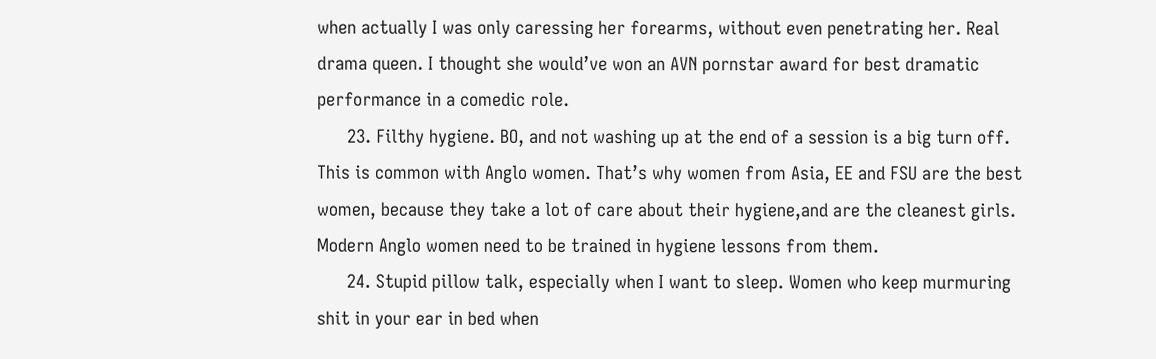when actually I was only caressing her forearms, without even penetrating her. Real drama queen. I thought she would’ve won an AVN pornstar award for best dramatic performance in a comedic role.
      23. Filthy hygiene. BO, and not washing up at the end of a session is a big turn off. This is common with Anglo women. That’s why women from Asia, EE and FSU are the best women, because they take a lot of care about their hygiene,and are the cleanest girls. Modern Anglo women need to be trained in hygiene lessons from them.
      24. Stupid pillow talk, especially when I want to sleep. Women who keep murmuring shit in your ear in bed when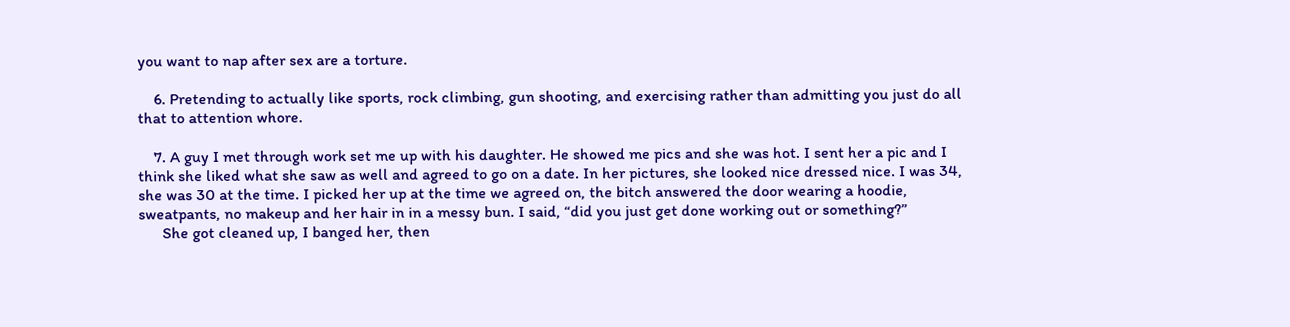you want to nap after sex are a torture.

    6. Pretending to actually like sports, rock climbing, gun shooting, and exercising rather than admitting you just do all that to attention whore.

    7. A guy I met through work set me up with his daughter. He showed me pics and she was hot. I sent her a pic and I think she liked what she saw as well and agreed to go on a date. In her pictures, she looked nice dressed nice. I was 34, she was 30 at the time. I picked her up at the time we agreed on, the bitch answered the door wearing a hoodie, sweatpants, no makeup and her hair in in a messy bun. I said, “did you just get done working out or something?”
      She got cleaned up, I banged her, then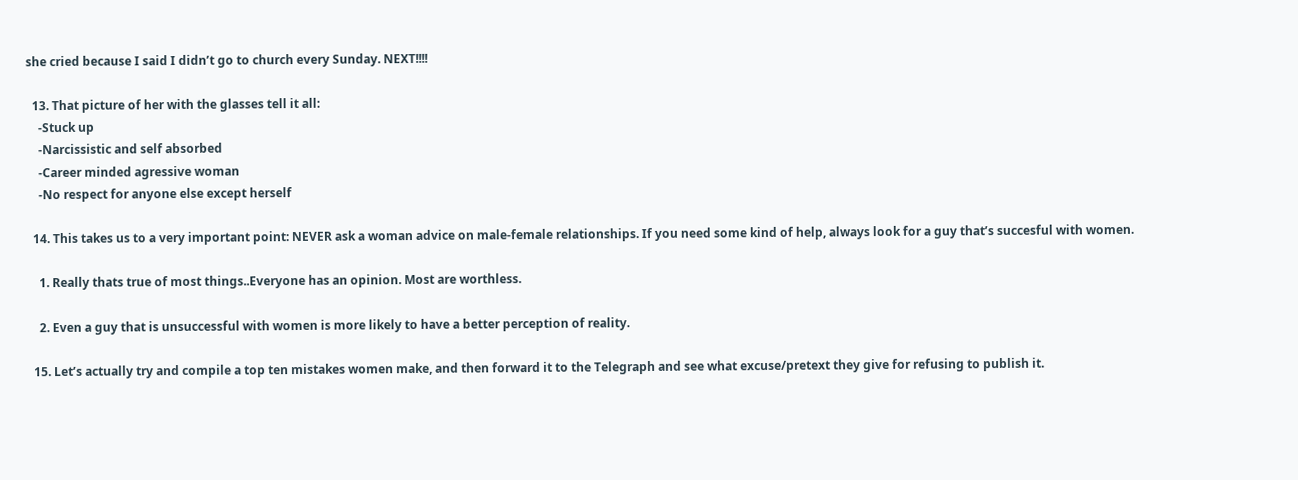she cried because I said I didn’t go to church every Sunday. NEXT!!!!

  13. That picture of her with the glasses tell it all:
    -Stuck up
    -Narcissistic and self absorbed
    -Career minded agressive woman
    -No respect for anyone else except herself

  14. This takes us to a very important point: NEVER ask a woman advice on male-female relationships. If you need some kind of help, always look for a guy that’s succesful with women.

    1. Really thats true of most things..Everyone has an opinion. Most are worthless.

    2. Even a guy that is unsuccessful with women is more likely to have a better perception of reality.

  15. Let’s actually try and compile a top ten mistakes women make, and then forward it to the Telegraph and see what excuse/pretext they give for refusing to publish it.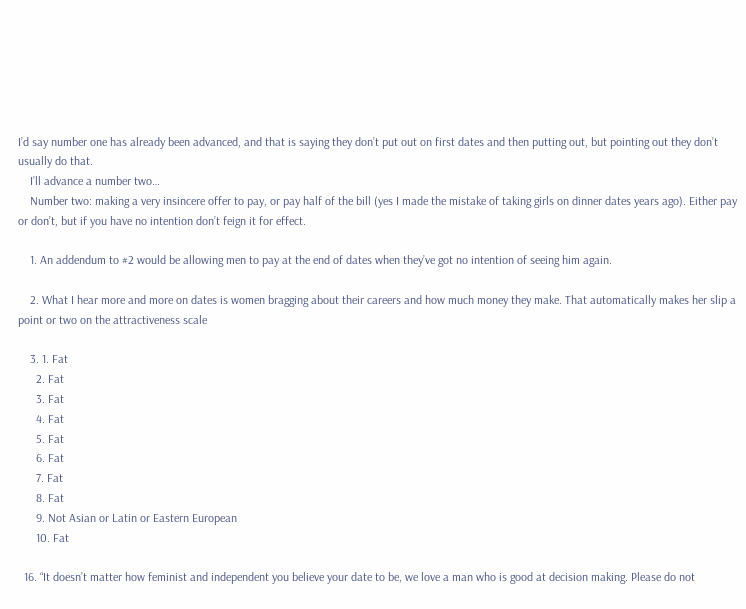I’d say number one has already been advanced, and that is saying they don’t put out on first dates and then putting out, but pointing out they don’t usually do that.
    I’ll advance a number two…
    Number two: making a very insincere offer to pay, or pay half of the bill (yes I made the mistake of taking girls on dinner dates years ago). Either pay or don’t, but if you have no intention don’t feign it for effect.

    1. An addendum to #2 would be allowing men to pay at the end of dates when they’ve got no intention of seeing him again.

    2. What I hear more and more on dates is women bragging about their careers and how much money they make. That automatically makes her slip a point or two on the attractiveness scale

    3. 1. Fat
      2. Fat
      3. Fat
      4. Fat
      5. Fat
      6. Fat
      7. Fat
      8. Fat
      9. Not Asian or Latin or Eastern European
      10. Fat

  16. “It doesn’t matter how feminist and independent you believe your date to be, we love a man who is good at decision making. Please do not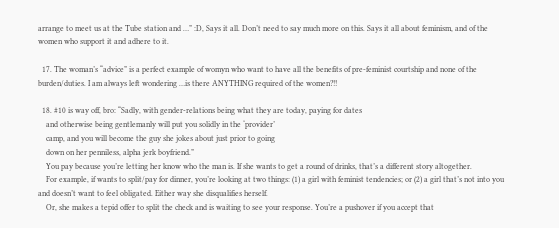arrange to meet us at the Tube station and …” :D, Says it all. Don’t need to say much more on this. Says it all about feminism, and of the women who support it and adhere to it.

  17. The woman’s “advice” is a perfect example of womyn who want to have all the benefits of pre-feminist courtship and none of the burden/duties. I am always left wondering …is there ANYTHING required of the women?!!

  18. #10 is way off, bro: “Sadly, with gender-relations being what they are today, paying for dates
    and otherwise being gentlemanly will put you solidly in the ‘provider’
    camp, and you will become the guy she jokes about just prior to going
    down on her penniless, alpha jerk boyfriend.”
    You pay because you’re letting her know who the man is. If she wants to get a round of drinks, that’s a different story altogether.
    For example, if wants to split/pay for dinner, you’re looking at two things: (1) a girl with feminist tendencies; or (2) a girl that’s not into you and doesn’t want to feel obligated. Either way she disqualifies herself.
    Or, she makes a tepid offer to split the check and is waiting to see your response. You’re a pushover if you accept that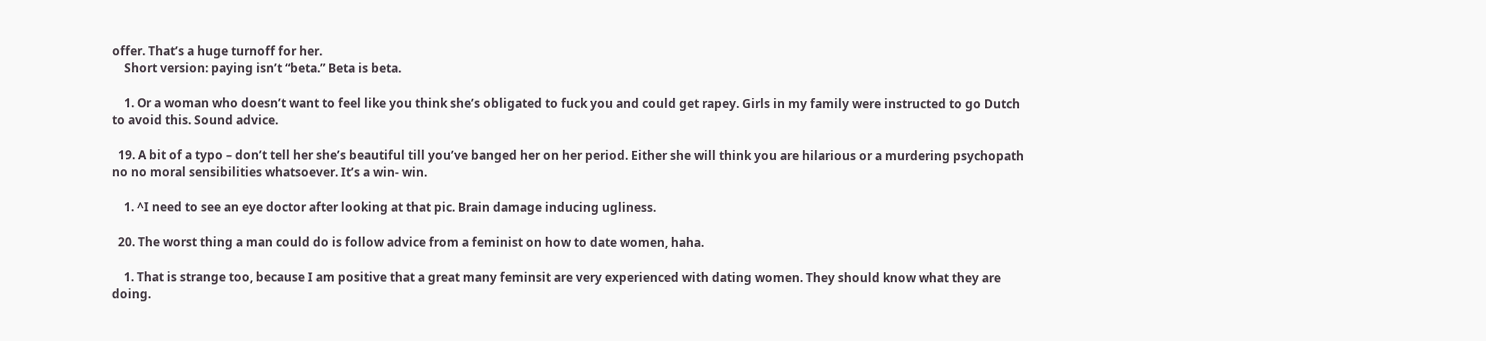offer. That’s a huge turnoff for her.
    Short version: paying isn’t “beta.” Beta is beta.

    1. Or a woman who doesn’t want to feel like you think she’s obligated to fuck you and could get rapey. Girls in my family were instructed to go Dutch to avoid this. Sound advice.

  19. A bit of a typo – don’t tell her she’s beautiful till you’ve banged her on her period. Either she will think you are hilarious or a murdering psychopath no no moral sensibilities whatsoever. It’s a win- win.

    1. ^I need to see an eye doctor after looking at that pic. Brain damage inducing ugliness.

  20. The worst thing a man could do is follow advice from a feminist on how to date women, haha.

    1. That is strange too, because I am positive that a great many feminsit are very experienced with dating women. They should know what they are doing.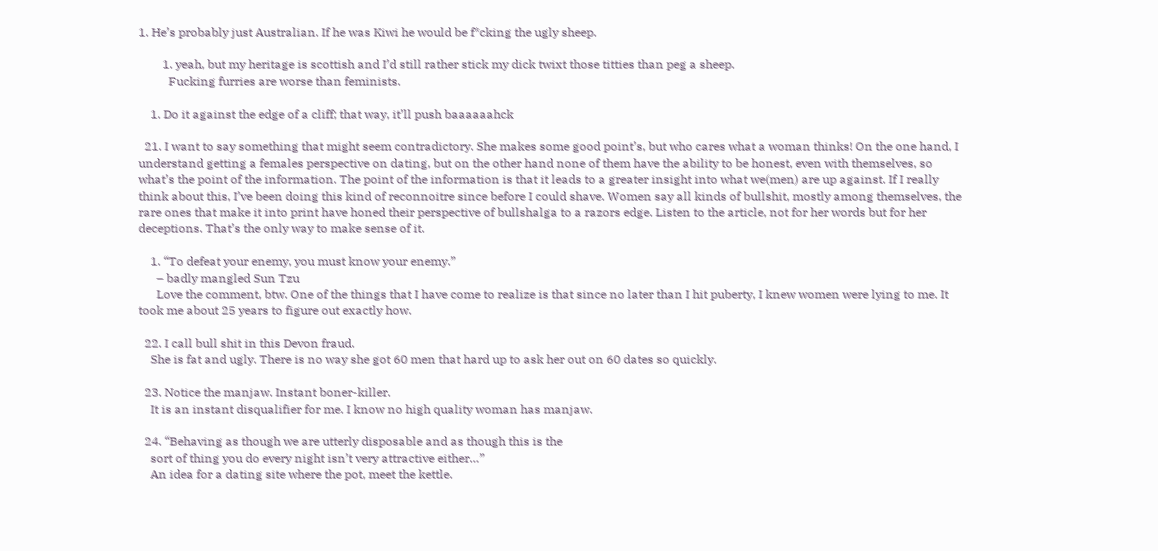1. He’s probably just Australian. If he was Kiwi he would be f*cking the ugly sheep.

        1. yeah, but my heritage is scottish and I’d still rather stick my dick twixt those titties than peg a sheep.
          Fucking furries are worse than feminists.

    1. Do it against the edge of a cliff; that way, it’ll push baaaaaahck

  21. I want to say something that might seem contradictory. She makes some good point’s, but who cares what a woman thinks! On the one hand, I understand getting a females perspective on dating, but on the other hand none of them have the ability to be honest, even with themselves, so what’s the point of the information. The point of the information is that it leads to a greater insight into what we(men) are up against. If I really think about this, I’ve been doing this kind of reconnoitre since before I could shave. Women say all kinds of bullshit, mostly among themselves, the rare ones that make it into print have honed their perspective of bullshalga to a razors edge. Listen to the article, not for her words but for her deceptions. That’s the only way to make sense of it.

    1. “To defeat your enemy, you must know your enemy.”
      – badly mangled Sun Tzu
      Love the comment, btw. One of the things that I have come to realize is that since no later than I hit puberty, I knew women were lying to me. It took me about 25 years to figure out exactly how.

  22. I call bull shit in this Devon fraud.
    She is fat and ugly. There is no way she got 60 men that hard up to ask her out on 60 dates so quickly.

  23. Notice the manjaw. Instant boner-killer.
    It is an instant disqualifier for me. I know no high quality woman has manjaw.

  24. “Behaving as though we are utterly disposable and as though this is the
    sort of thing you do every night isn’t very attractive either…”
    An idea for a dating site where the pot, meet the kettle.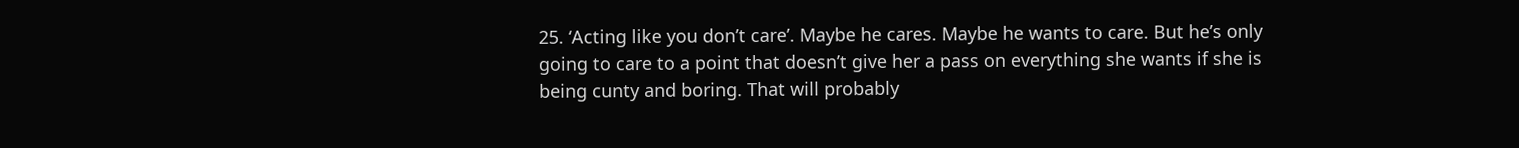25. ‘Acting like you don’t care’. Maybe he cares. Maybe he wants to care. But he’s only going to care to a point that doesn’t give her a pass on everything she wants if she is being cunty and boring. That will probably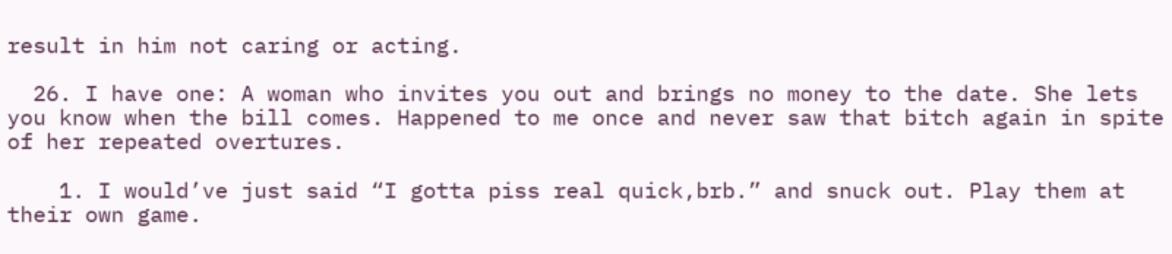result in him not caring or acting.

  26. I have one: A woman who invites you out and brings no money to the date. She lets you know when the bill comes. Happened to me once and never saw that bitch again in spite of her repeated overtures.

    1. I would’ve just said “I gotta piss real quick,brb.” and snuck out. Play them at their own game.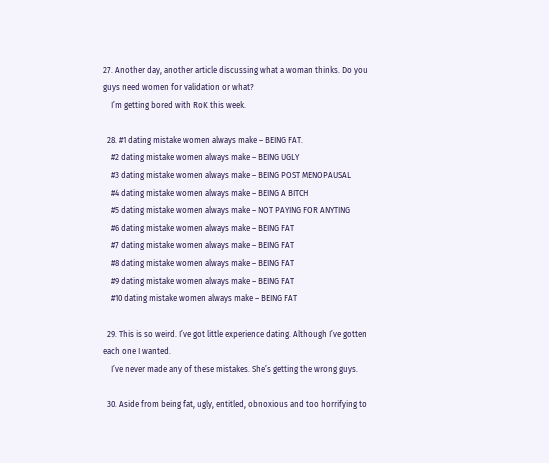27. Another day, another article discussing what a woman thinks. Do you guys need women for validation or what?
    I’m getting bored with RoK this week.

  28. #1 dating mistake women always make – BEING FAT.
    #2 dating mistake women always make – BEING UGLY
    #3 dating mistake women always make – BEING POST MENOPAUSAL
    #4 dating mistake women always make – BEING A BITCH
    #5 dating mistake women always make – NOT PAYING FOR ANYTING
    #6 dating mistake women always make – BEING FAT
    #7 dating mistake women always make – BEING FAT
    #8 dating mistake women always make – BEING FAT
    #9 dating mistake women always make – BEING FAT
    #10 dating mistake women always make – BEING FAT

  29. This is so weird. I’ve got little experience dating. Although I’ve gotten each one I wanted.
    I’ve never made any of these mistakes. She’s getting the wrong guys.

  30. Aside from being fat, ugly, entitled, obnoxious and too horrifying to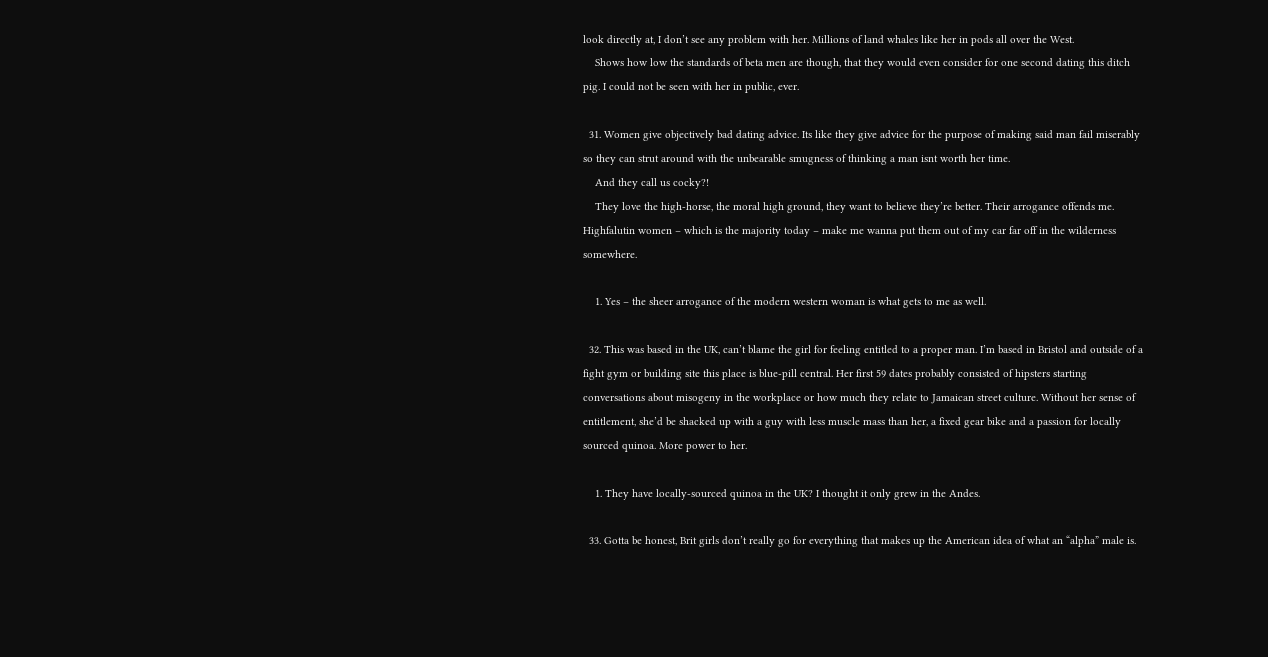look directly at, I don’t see any problem with her. Millions of land whales like her in pods all over the West.
    Shows how low the standards of beta men are though, that they would even consider for one second dating this ditch pig. I could not be seen with her in public, ever.

  31. Women give objectively bad dating advice. Its like they give advice for the purpose of making said man fail miserably so they can strut around with the unbearable smugness of thinking a man isnt worth her time.
    And they call us cocky?!
    They love the high-horse, the moral high ground, they want to believe they’re better. Their arrogance offends me. Highfalutin women – which is the majority today – make me wanna put them out of my car far off in the wilderness somewhere.

    1. Yes – the sheer arrogance of the modern western woman is what gets to me as well.

  32. This was based in the UK, can’t blame the girl for feeling entitled to a proper man. I’m based in Bristol and outside of a fight gym or building site this place is blue-pill central. Her first 59 dates probably consisted of hipsters starting conversations about misogeny in the workplace or how much they relate to Jamaican street culture. Without her sense of entitlement, she’d be shacked up with a guy with less muscle mass than her, a fixed gear bike and a passion for locally sourced quinoa. More power to her.

    1. They have locally-sourced quinoa in the UK? I thought it only grew in the Andes.

  33. Gotta be honest, Brit girls don’t really go for everything that makes up the American idea of what an “alpha” male is.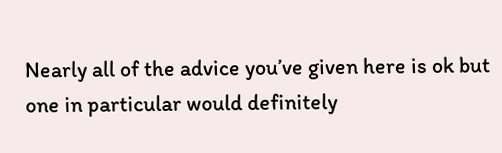Nearly all of the advice you’ve given here is ok but one in particular would definitely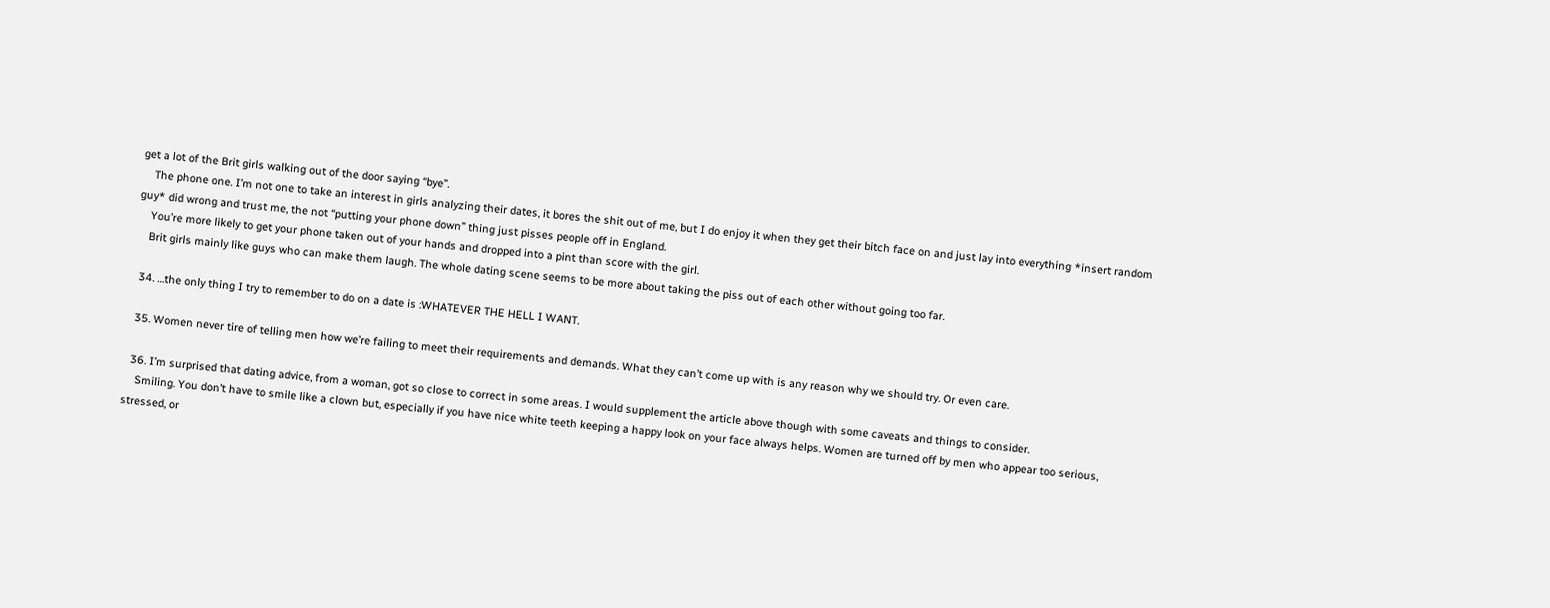get a lot of the Brit girls walking out of the door saying “bye”.
    The phone one. I’m not one to take an interest in girls analyzing their dates, it bores the shit out of me, but I do enjoy it when they get their bitch face on and just lay into everything *insert random guy* did wrong and trust me, the not “putting your phone down” thing just pisses people off in England.
    You’re more likely to get your phone taken out of your hands and dropped into a pint than score with the girl.
    Brit girls mainly like guys who can make them laugh. The whole dating scene seems to be more about taking the piss out of each other without going too far.

  34. …the only thing I try to remember to do on a date is :WHATEVER THE HELL I WANT.

  35. Women never tire of telling men how we’re failing to meet their requirements and demands. What they can’t come up with is any reason why we should try. Or even care.

  36. I’m surprised that dating advice, from a woman, got so close to correct in some areas. I would supplement the article above though with some caveats and things to consider.
    Smiling. You don’t have to smile like a clown but, especially if you have nice white teeth keeping a happy look on your face always helps. Women are turned off by men who appear too serious, stressed, or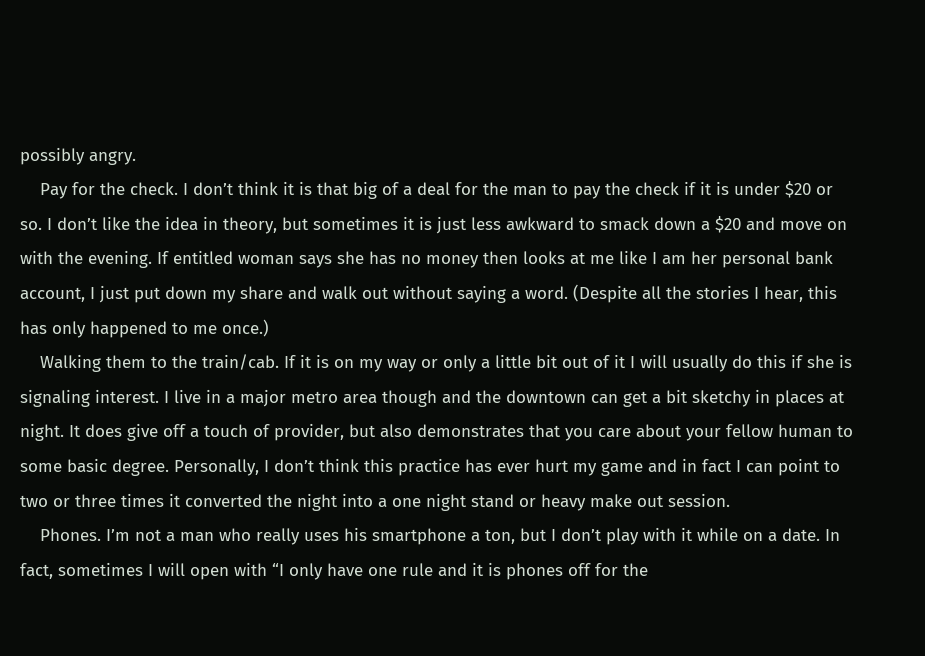possibly angry.
    Pay for the check. I don’t think it is that big of a deal for the man to pay the check if it is under $20 or so. I don’t like the idea in theory, but sometimes it is just less awkward to smack down a $20 and move on with the evening. If entitled woman says she has no money then looks at me like I am her personal bank account, I just put down my share and walk out without saying a word. (Despite all the stories I hear, this has only happened to me once.)
    Walking them to the train/cab. If it is on my way or only a little bit out of it I will usually do this if she is signaling interest. I live in a major metro area though and the downtown can get a bit sketchy in places at night. It does give off a touch of provider, but also demonstrates that you care about your fellow human to some basic degree. Personally, I don’t think this practice has ever hurt my game and in fact I can point to two or three times it converted the night into a one night stand or heavy make out session.
    Phones. I’m not a man who really uses his smartphone a ton, but I don’t play with it while on a date. In fact, sometimes I will open with “I only have one rule and it is phones off for the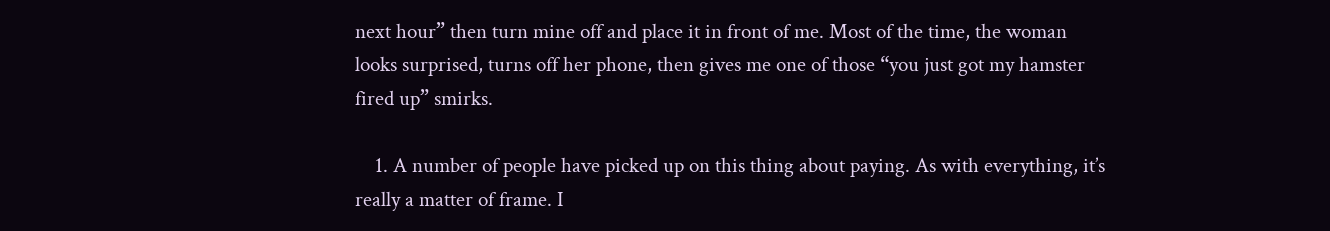next hour” then turn mine off and place it in front of me. Most of the time, the woman looks surprised, turns off her phone, then gives me one of those “you just got my hamster fired up” smirks.

    1. A number of people have picked up on this thing about paying. As with everything, it’s really a matter of frame. I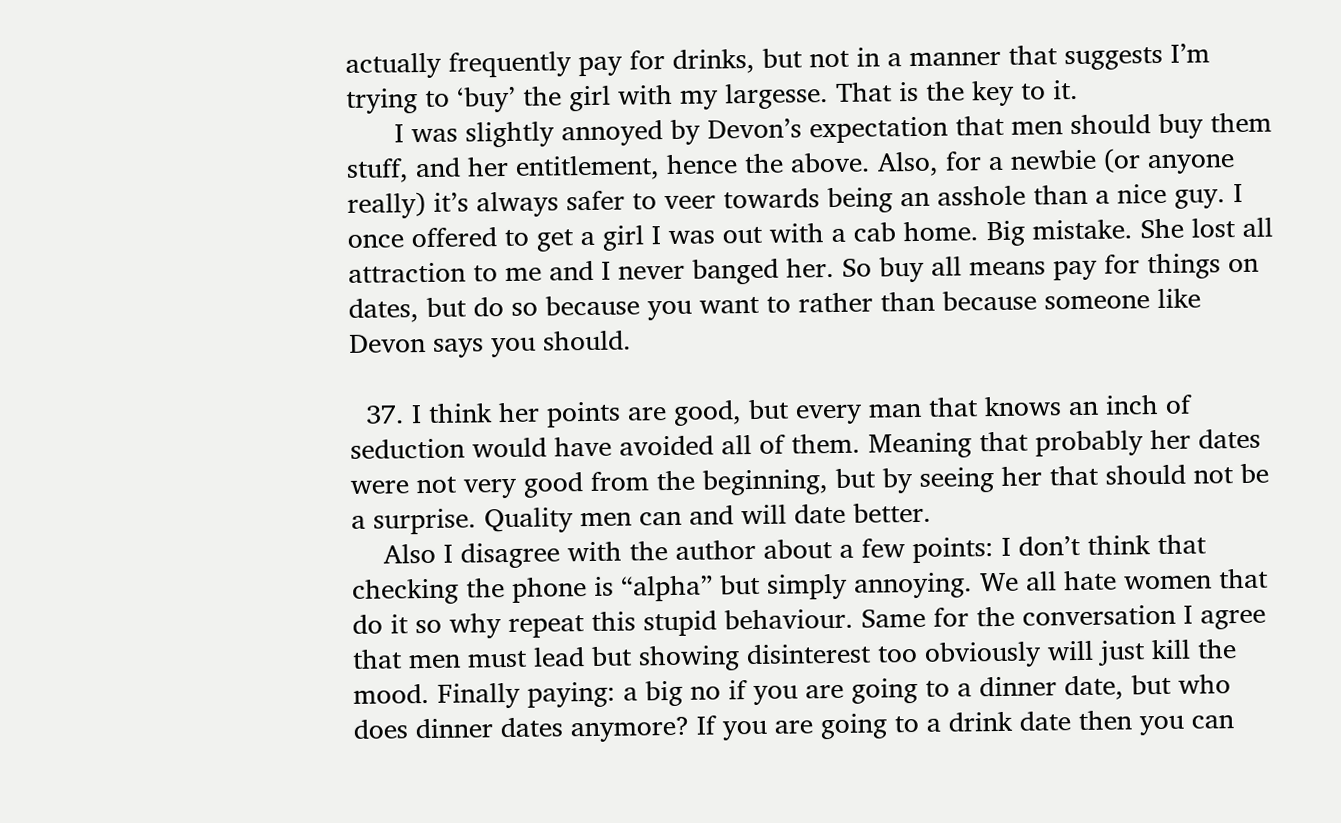actually frequently pay for drinks, but not in a manner that suggests I’m trying to ‘buy’ the girl with my largesse. That is the key to it.
      I was slightly annoyed by Devon’s expectation that men should buy them stuff, and her entitlement, hence the above. Also, for a newbie (or anyone really) it’s always safer to veer towards being an asshole than a nice guy. I once offered to get a girl I was out with a cab home. Big mistake. She lost all attraction to me and I never banged her. So buy all means pay for things on dates, but do so because you want to rather than because someone like Devon says you should.

  37. I think her points are good, but every man that knows an inch of seduction would have avoided all of them. Meaning that probably her dates were not very good from the beginning, but by seeing her that should not be a surprise. Quality men can and will date better.
    Also I disagree with the author about a few points: I don’t think that checking the phone is “alpha” but simply annoying. We all hate women that do it so why repeat this stupid behaviour. Same for the conversation I agree that men must lead but showing disinterest too obviously will just kill the mood. Finally paying: a big no if you are going to a dinner date, but who does dinner dates anymore? If you are going to a drink date then you can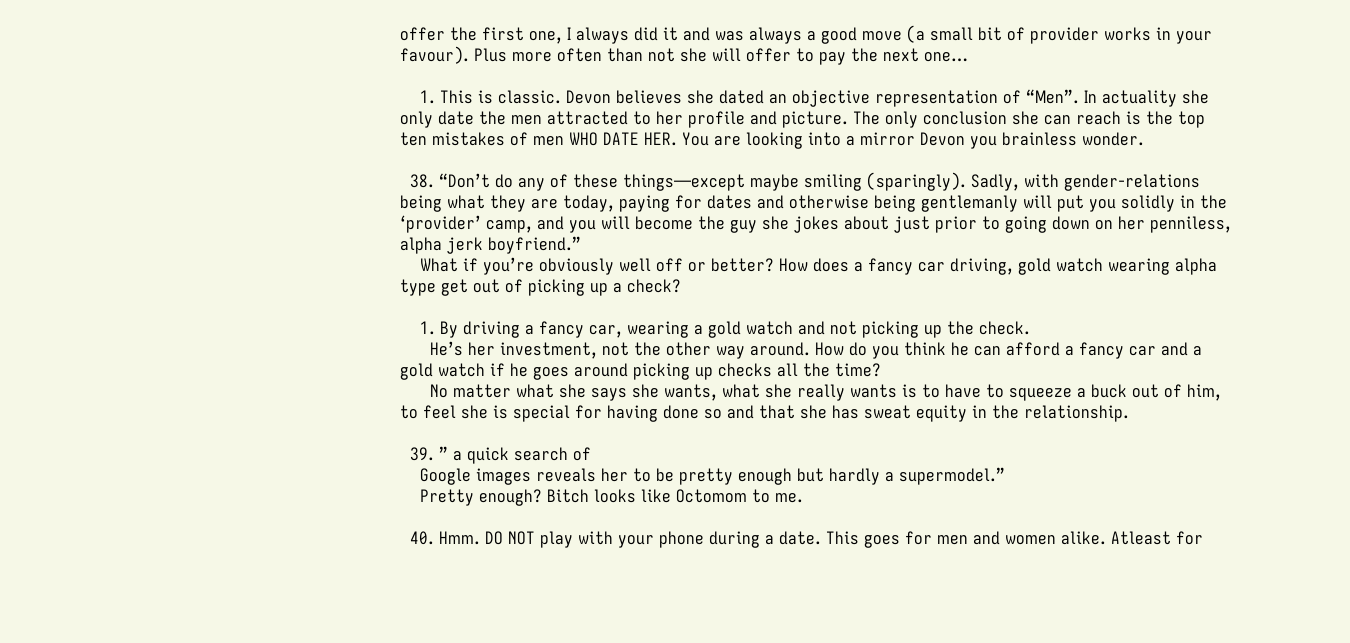offer the first one, I always did it and was always a good move (a small bit of provider works in your favour). Plus more often than not she will offer to pay the next one…

    1. This is classic. Devon believes she dated an objective representation of “Men”. In actuality she only date the men attracted to her profile and picture. The only conclusion she can reach is the top ten mistakes of men WHO DATE HER. You are looking into a mirror Devon you brainless wonder.

  38. “Don’t do any of these things—except maybe smiling (sparingly). Sadly, with gender-relations being what they are today, paying for dates and otherwise being gentlemanly will put you solidly in the ‘provider’ camp, and you will become the guy she jokes about just prior to going down on her penniless, alpha jerk boyfriend.”
    What if you’re obviously well off or better? How does a fancy car driving, gold watch wearing alpha type get out of picking up a check?

    1. By driving a fancy car, wearing a gold watch and not picking up the check.
      He’s her investment, not the other way around. How do you think he can afford a fancy car and a gold watch if he goes around picking up checks all the time?
      No matter what she says she wants, what she really wants is to have to squeeze a buck out of him, to feel she is special for having done so and that she has sweat equity in the relationship.

  39. ” a quick search of
    Google images reveals her to be pretty enough but hardly a supermodel.”
    Pretty enough? Bitch looks like Octomom to me.

  40. Hmm. DO NOT play with your phone during a date. This goes for men and women alike. Atleast for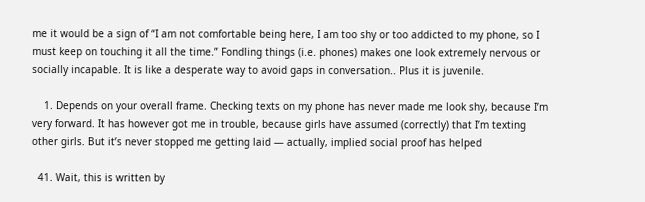me it would be a sign of “I am not comfortable being here, I am too shy or too addicted to my phone, so I must keep on touching it all the time.” Fondling things (i.e. phones) makes one look extremely nervous or socially incapable. It is like a desperate way to avoid gaps in conversation.. Plus it is juvenile.

    1. Depends on your overall frame. Checking texts on my phone has never made me look shy, because I’m very forward. It has however got me in trouble, because girls have assumed (correctly) that I’m texting other girls. But it’s never stopped me getting laid — actually, implied social proof has helped

  41. Wait, this is written by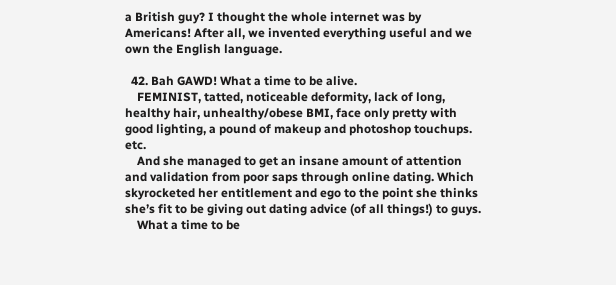a British guy? I thought the whole internet was by Americans! After all, we invented everything useful and we own the English language.

  42. Bah GAWD! What a time to be alive.
    FEMINIST, tatted, noticeable deformity, lack of long, healthy hair, unhealthy/obese BMI, face only pretty with good lighting, a pound of makeup and photoshop touchups. etc.
    And she managed to get an insane amount of attention and validation from poor saps through online dating. Which skyrocketed her entitlement and ego to the point she thinks she’s fit to be giving out dating advice (of all things!) to guys.
    What a time to be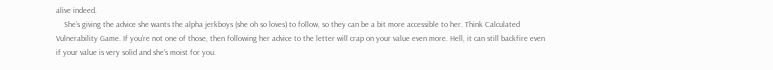alive indeed.
    She’s giving the advice she wants the alpha jerkboys (she oh so loves) to follow, so they can be a bit more accessible to her. Think Calculated Vulnerability Game. If you’re not one of those, then following her advice to the letter will crap on your value even more. Hell, it can still backfire even if your value is very solid and she’s moist for you.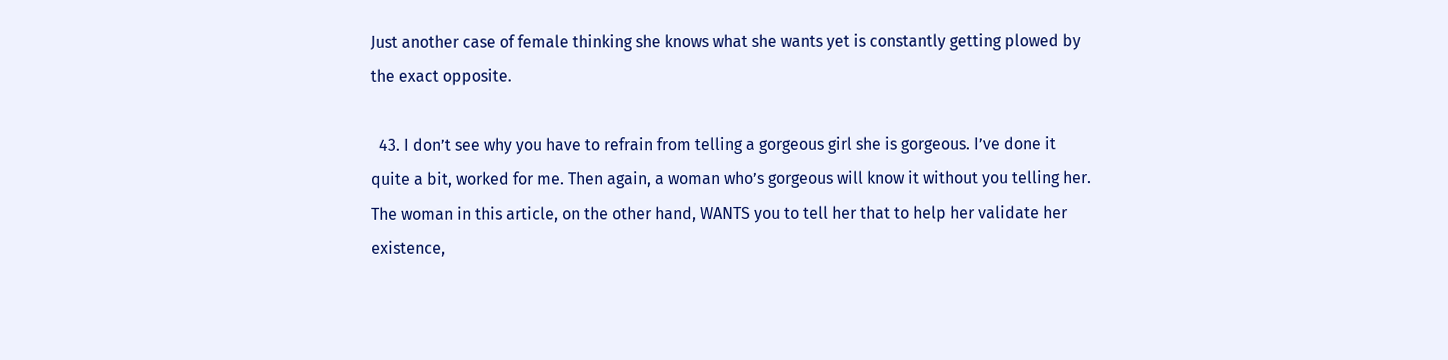Just another case of female thinking she knows what she wants yet is constantly getting plowed by the exact opposite.

  43. I don’t see why you have to refrain from telling a gorgeous girl she is gorgeous. I’ve done it quite a bit, worked for me. Then again, a woman who’s gorgeous will know it without you telling her. The woman in this article, on the other hand, WANTS you to tell her that to help her validate her existence,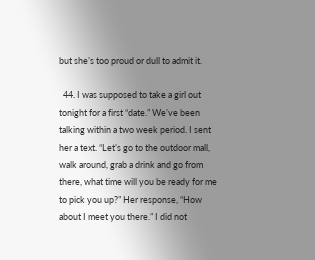but she’s too proud or dull to admit it.

  44. I was supposed to take a girl out tonight for a first “date.” We’ve been talking within a two week period. I sent her a text. “Let’s go to the outdoor mall, walk around, grab a drink and go from there, what time will you be ready for me to pick you up?” Her response, “How about I meet you there.” I did not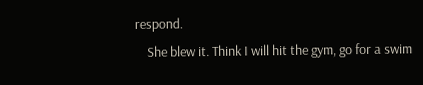respond.
    She blew it. Think I will hit the gym, go for a swim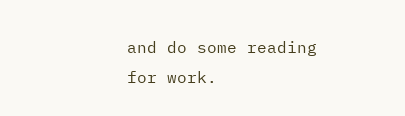and do some reading for work.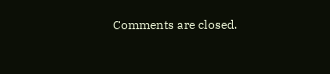Comments are closed.